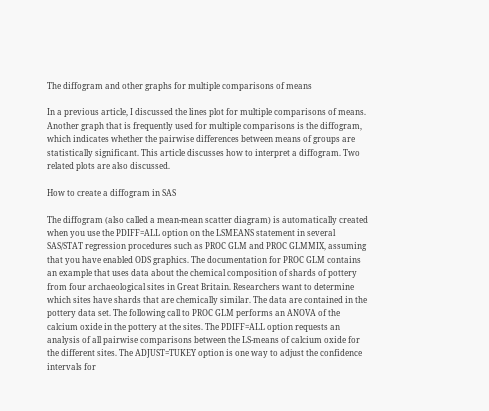The diffogram and other graphs for multiple comparisons of means

In a previous article, I discussed the lines plot for multiple comparisons of means. Another graph that is frequently used for multiple comparisons is the diffogram, which indicates whether the pairwise differences between means of groups are statistically significant. This article discusses how to interpret a diffogram. Two related plots are also discussed.

How to create a diffogram in SAS

The diffogram (also called a mean-mean scatter diagram) is automatically created when you use the PDIFF=ALL option on the LSMEANS statement in several SAS/STAT regression procedures such as PROC GLM and PROC GLMMIX, assuming that you have enabled ODS graphics. The documentation for PROC GLM contains an example that uses data about the chemical composition of shards of pottery from four archaeological sites in Great Britain. Researchers want to determine which sites have shards that are chemically similar. The data are contained in the pottery data set. The following call to PROC GLM performs an ANOVA of the calcium oxide in the pottery at the sites. The PDIFF=ALL option requests an analysis of all pairwise comparisons between the LS-means of calcium oxide for the different sites. The ADJUST=TUKEY option is one way to adjust the confidence intervals for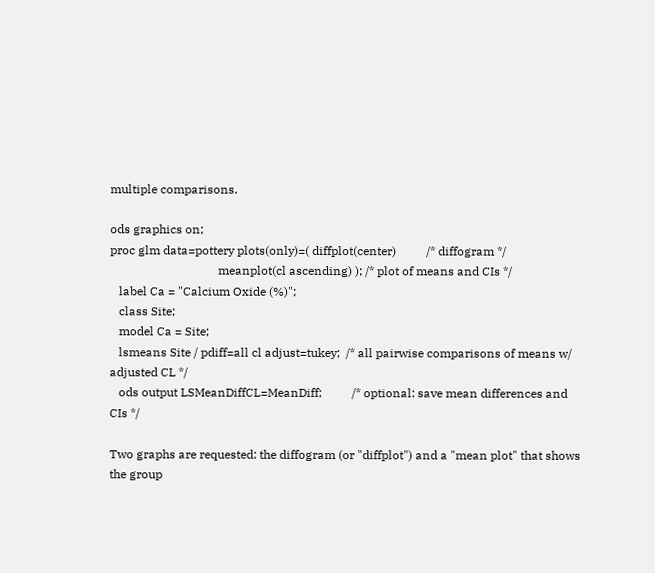multiple comparisons.

ods graphics on;
proc glm data=pottery plots(only)=( diffplot(center)          /* diffogram */
                                    meanplot(cl ascending) ); /* plot of means and CIs */
   label Ca = "Calcium Oxide (%)";
   class Site;
   model Ca = Site;
   lsmeans Site / pdiff=all cl adjust=tukey;  /* all pairwise comparisons of means w/ adjusted CL */
   ods output LSMeanDiffCL=MeanDiff;          /* optional: save mean differences and CIs */

Two graphs are requested: the diffogram (or "diffplot") and a "mean plot" that shows the group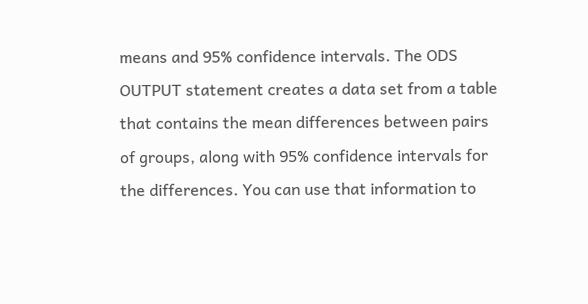means and 95% confidence intervals. The ODS OUTPUT statement creates a data set from a table that contains the mean differences between pairs of groups, along with 95% confidence intervals for the differences. You can use that information to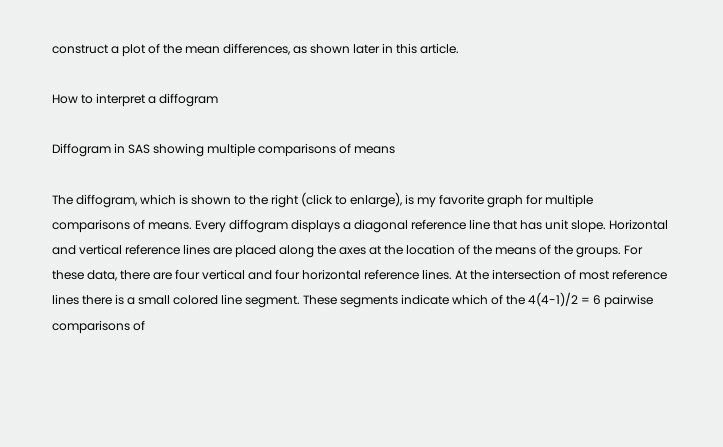construct a plot of the mean differences, as shown later in this article.

How to interpret a diffogram

Diffogram in SAS showing multiple comparisons of means

The diffogram, which is shown to the right (click to enlarge), is my favorite graph for multiple comparisons of means. Every diffogram displays a diagonal reference line that has unit slope. Horizontal and vertical reference lines are placed along the axes at the location of the means of the groups. For these data, there are four vertical and four horizontal reference lines. At the intersection of most reference lines there is a small colored line segment. These segments indicate which of the 4(4-1)/2 = 6 pairwise comparisons of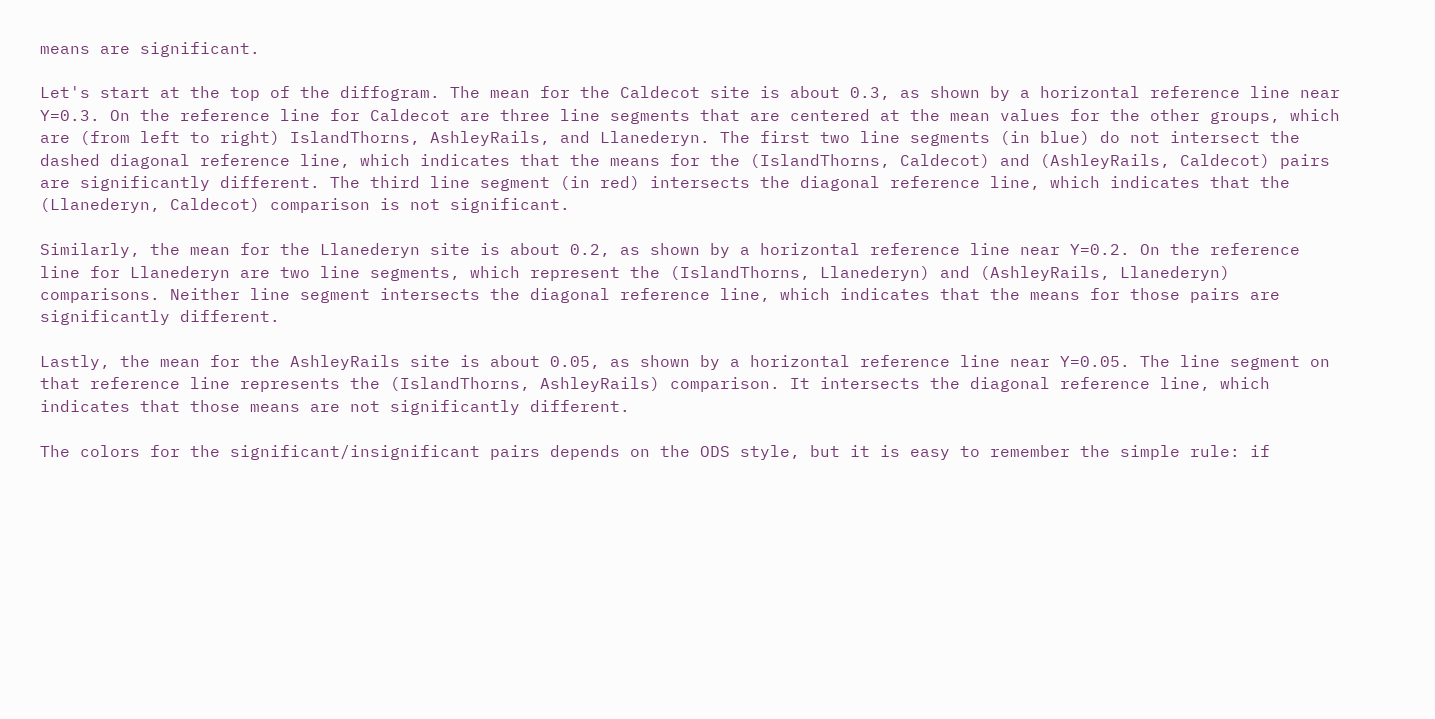means are significant.

Let's start at the top of the diffogram. The mean for the Caldecot site is about 0.3, as shown by a horizontal reference line near Y=0.3. On the reference line for Caldecot are three line segments that are centered at the mean values for the other groups, which are (from left to right) IslandThorns, AshleyRails, and Llanederyn. The first two line segments (in blue) do not intersect the dashed diagonal reference line, which indicates that the means for the (IslandThorns, Caldecot) and (AshleyRails, Caldecot) pairs are significantly different. The third line segment (in red) intersects the diagonal reference line, which indicates that the (Llanederyn, Caldecot) comparison is not significant.

Similarly, the mean for the Llanederyn site is about 0.2, as shown by a horizontal reference line near Y=0.2. On the reference line for Llanederyn are two line segments, which represent the (IslandThorns, Llanederyn) and (AshleyRails, Llanederyn) comparisons. Neither line segment intersects the diagonal reference line, which indicates that the means for those pairs are significantly different.

Lastly, the mean for the AshleyRails site is about 0.05, as shown by a horizontal reference line near Y=0.05. The line segment on that reference line represents the (IslandThorns, AshleyRails) comparison. It intersects the diagonal reference line, which indicates that those means are not significantly different.

The colors for the significant/insignificant pairs depends on the ODS style, but it is easy to remember the simple rule: if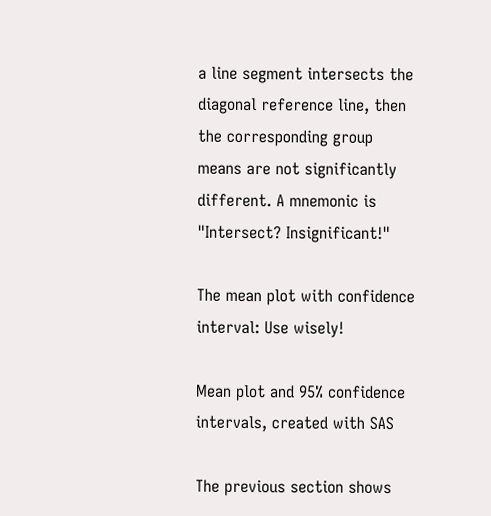a line segment intersects the diagonal reference line, then the corresponding group means are not significantly different. A mnemonic is "Intersect? Insignificant!"

The mean plot with confidence interval: Use wisely!

Mean plot and 95% confidence intervals, created with SAS

The previous section shows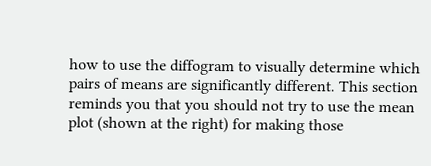how to use the diffogram to visually determine which pairs of means are significantly different. This section reminds you that you should not try to use the mean plot (shown at the right) for making those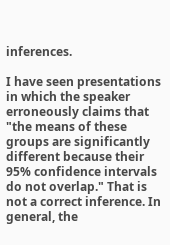inferences.

I have seen presentations in which the speaker erroneously claims that "the means of these groups are significantly different because their 95% confidence intervals do not overlap." That is not a correct inference. In general, the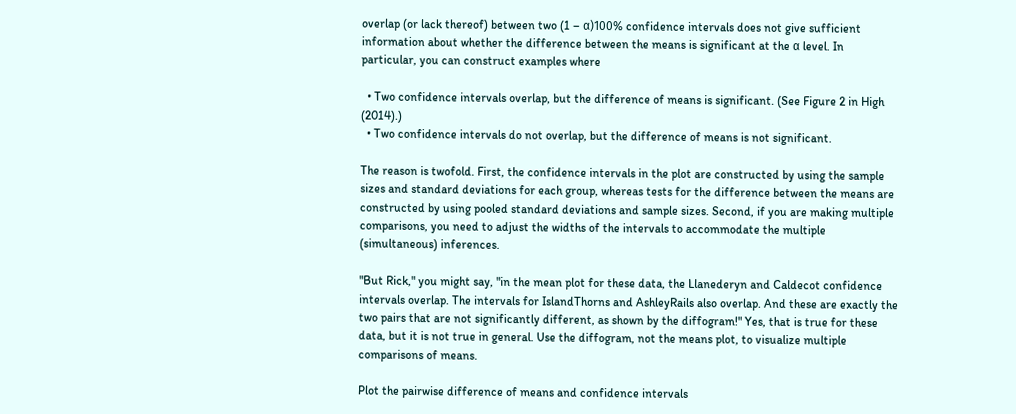overlap (or lack thereof) between two (1 – α)100% confidence intervals does not give sufficient information about whether the difference between the means is significant at the α level. In particular, you can construct examples where

  • Two confidence intervals overlap, but the difference of means is significant. (See Figure 2 in High (2014).)
  • Two confidence intervals do not overlap, but the difference of means is not significant.

The reason is twofold. First, the confidence intervals in the plot are constructed by using the sample sizes and standard deviations for each group, whereas tests for the difference between the means are constructed by using pooled standard deviations and sample sizes. Second, if you are making multiple comparisons, you need to adjust the widths of the intervals to accommodate the multiple (simultaneous) inferences.

"But Rick," you might say, "in the mean plot for these data, the Llanederyn and Caldecot confidence intervals overlap. The intervals for IslandThorns and AshleyRails also overlap. And these are exactly the two pairs that are not significantly different, as shown by the diffogram!" Yes, that is true for these data, but it is not true in general. Use the diffogram, not the means plot, to visualize multiple comparisons of means.

Plot the pairwise difference of means and confidence intervals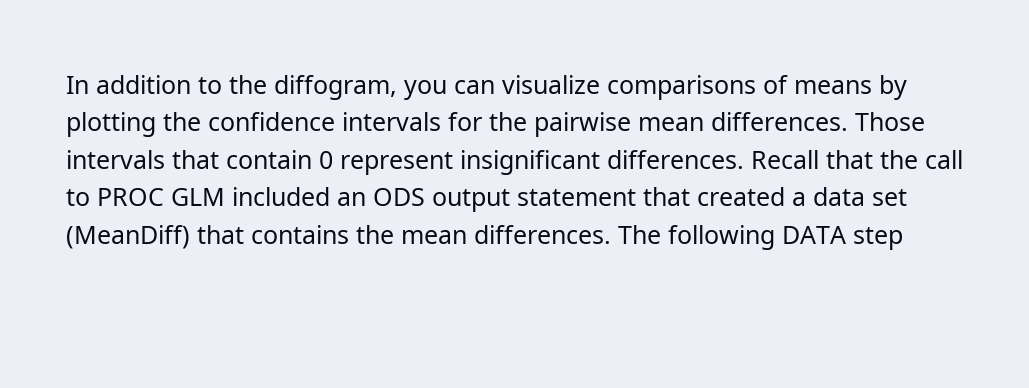In addition to the diffogram, you can visualize comparisons of means by plotting the confidence intervals for the pairwise mean differences. Those intervals that contain 0 represent insignificant differences. Recall that the call to PROC GLM included an ODS output statement that created a data set (MeanDiff) that contains the mean differences. The following DATA step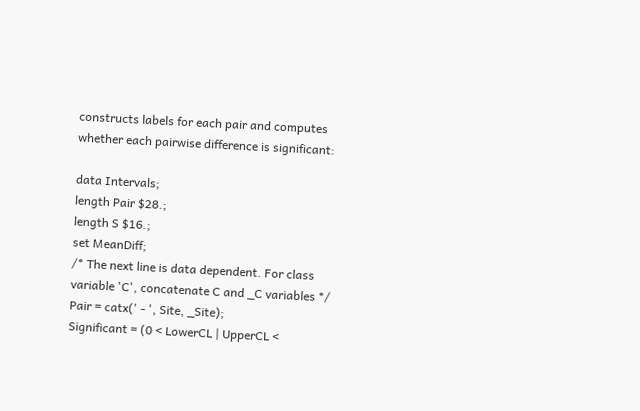constructs labels for each pair and computes whether each pairwise difference is significant:

data Intervals;
length Pair $28.;
length S $16.;
set MeanDiff;
/* The next line is data dependent. For class variable 'C', concatenate C and _C variables */
Pair = catx(' - ', Site, _Site);
Significant = (0 < LowerCL | UpperCL <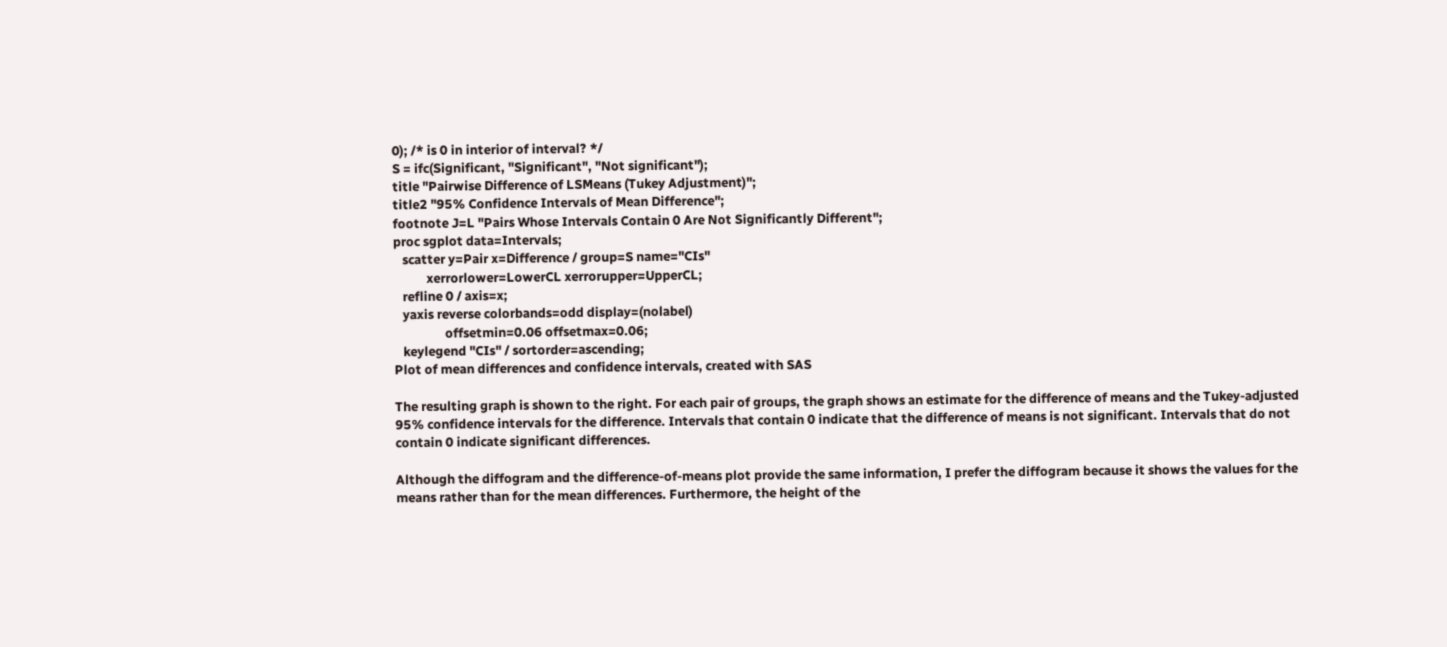0); /* is 0 in interior of interval? */
S = ifc(Significant, "Significant", "Not significant");
title "Pairwise Difference of LSMeans (Tukey Adjustment)";
title2 "95% Confidence Intervals of Mean Difference";
footnote J=L "Pairs Whose Intervals Contain 0 Are Not Significantly Different";
proc sgplot data=Intervals;
   scatter y=Pair x=Difference / group=S name="CIs"
           xerrorlower=LowerCL xerrorupper=UpperCL;
   refline 0 / axis=x;
   yaxis reverse colorbands=odd display=(nolabel)
                 offsetmin=0.06 offsetmax=0.06;
   keylegend "CIs" / sortorder=ascending;
Plot of mean differences and confidence intervals, created with SAS

The resulting graph is shown to the right. For each pair of groups, the graph shows an estimate for the difference of means and the Tukey-adjusted 95% confidence intervals for the difference. Intervals that contain 0 indicate that the difference of means is not significant. Intervals that do not contain 0 indicate significant differences.

Although the diffogram and the difference-of-means plot provide the same information, I prefer the diffogram because it shows the values for the means rather than for the mean differences. Furthermore, the height of the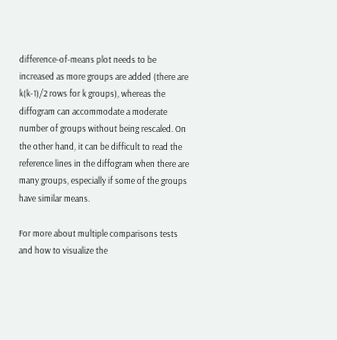difference-of-means plot needs to be increased as more groups are added (there are k(k-1)/2 rows for k groups), whereas the diffogram can accommodate a moderate number of groups without being rescaled. On the other hand, it can be difficult to read the reference lines in the diffogram when there are many groups, especially if some of the groups have similar means.

For more about multiple comparisons tests and how to visualize the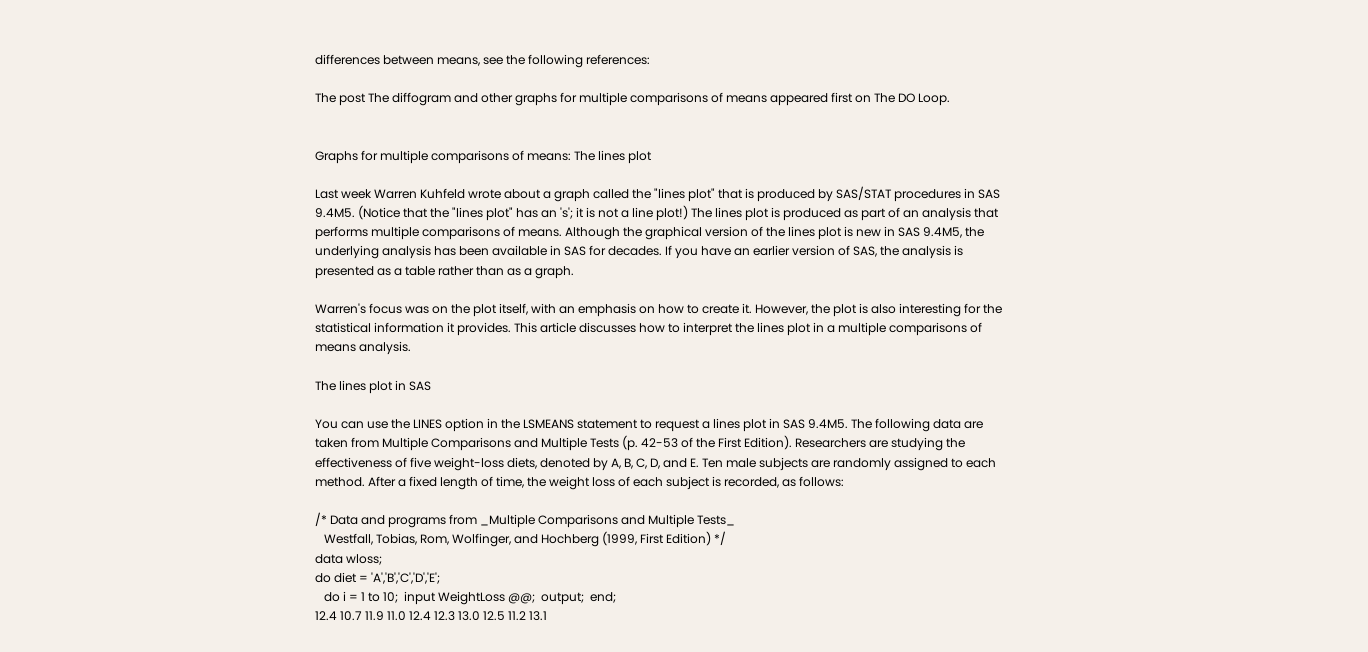differences between means, see the following references:

The post The diffogram and other graphs for multiple comparisons of means appeared first on The DO Loop.


Graphs for multiple comparisons of means: The lines plot

Last week Warren Kuhfeld wrote about a graph called the "lines plot" that is produced by SAS/STAT procedures in SAS 9.4M5. (Notice that the "lines plot" has an 's'; it is not a line plot!) The lines plot is produced as part of an analysis that performs multiple comparisons of means. Although the graphical version of the lines plot is new in SAS 9.4M5, the underlying analysis has been available in SAS for decades. If you have an earlier version of SAS, the analysis is presented as a table rather than as a graph.

Warren's focus was on the plot itself, with an emphasis on how to create it. However, the plot is also interesting for the statistical information it provides. This article discusses how to interpret the lines plot in a multiple comparisons of means analysis.

The lines plot in SAS

You can use the LINES option in the LSMEANS statement to request a lines plot in SAS 9.4M5. The following data are taken from Multiple Comparisons and Multiple Tests (p. 42-53 of the First Edition). Researchers are studying the effectiveness of five weight-loss diets, denoted by A, B, C, D, and E. Ten male subjects are randomly assigned to each method. After a fixed length of time, the weight loss of each subject is recorded, as follows:

/* Data and programs from _Multiple Comparisons and Multiple Tests_
   Westfall, Tobias, Rom, Wolfinger, and Hochberg (1999, First Edition) */
data wloss;
do diet = 'A','B','C','D','E';
   do i = 1 to 10;  input WeightLoss @@;  output;  end;
12.4 10.7 11.9 11.0 12.4 12.3 13.0 12.5 11.2 13.1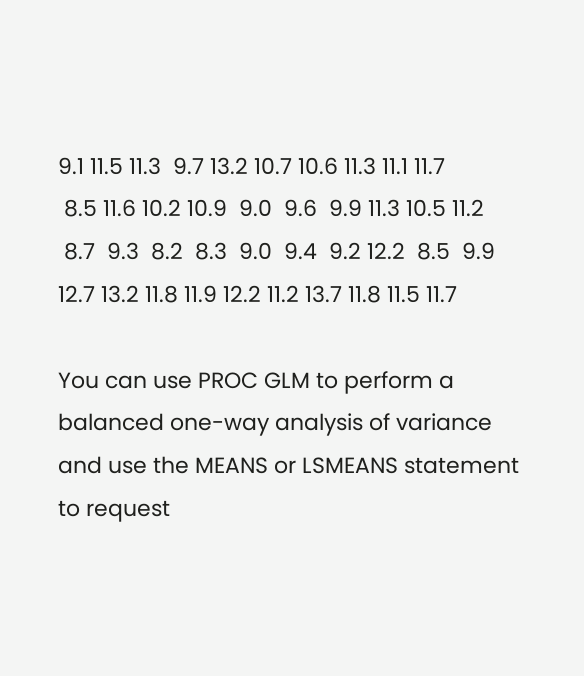9.1 11.5 11.3  9.7 13.2 10.7 10.6 11.3 11.1 11.7
 8.5 11.6 10.2 10.9  9.0  9.6  9.9 11.3 10.5 11.2
 8.7  9.3  8.2  8.3  9.0  9.4  9.2 12.2  8.5  9.9
12.7 13.2 11.8 11.9 12.2 11.2 13.7 11.8 11.5 11.7

You can use PROC GLM to perform a balanced one-way analysis of variance and use the MEANS or LSMEANS statement to request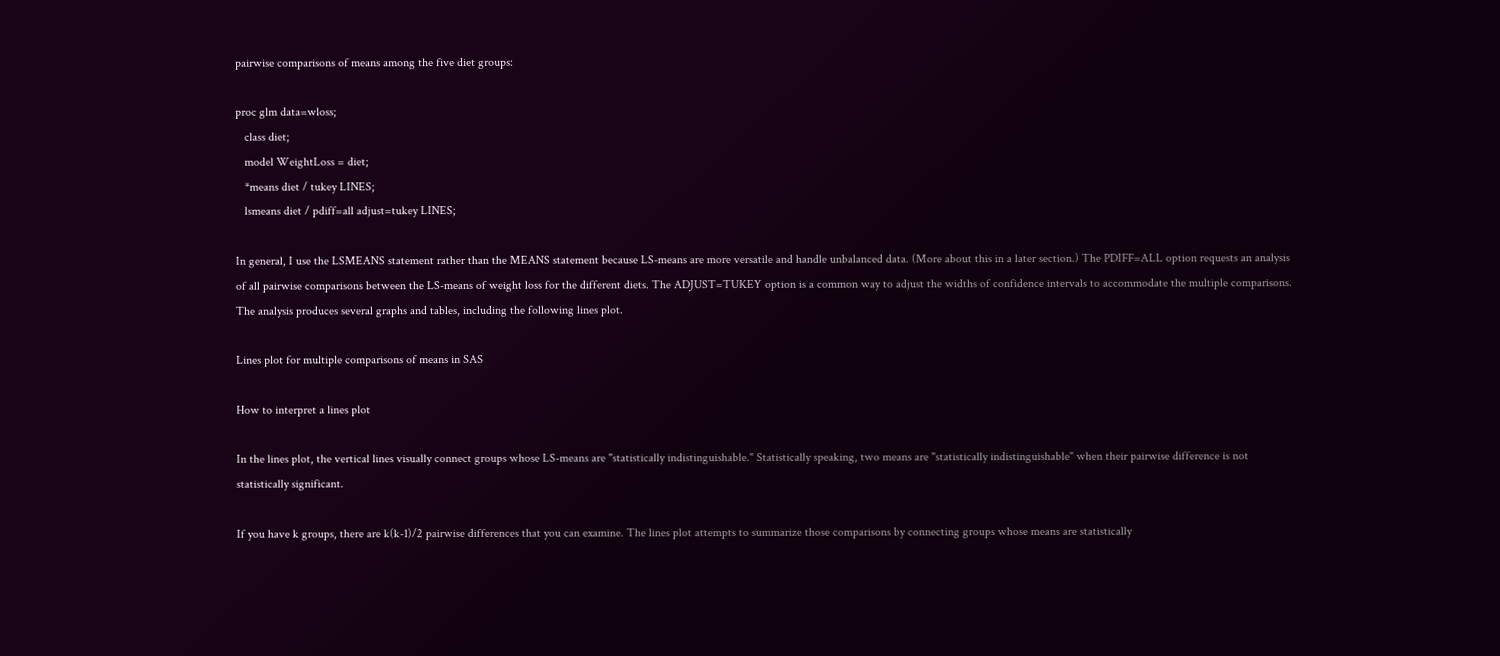pairwise comparisons of means among the five diet groups:

proc glm data=wloss;
   class diet;
   model WeightLoss = diet;
   *means diet / tukey LINES;
   lsmeans diet / pdiff=all adjust=tukey LINES;

In general, I use the LSMEANS statement rather than the MEANS statement because LS-means are more versatile and handle unbalanced data. (More about this in a later section.) The PDIFF=ALL option requests an analysis of all pairwise comparisons between the LS-means of weight loss for the different diets. The ADJUST=TUKEY option is a common way to adjust the widths of confidence intervals to accommodate the multiple comparisons. The analysis produces several graphs and tables, including the following lines plot.

Lines plot for multiple comparisons of means in SAS

How to interpret a lines plot

In the lines plot, the vertical lines visually connect groups whose LS-means are "statistically indistinguishable." Statistically speaking, two means are "statistically indistinguishable" when their pairwise difference is not statistically significant.

If you have k groups, there are k(k-1)/2 pairwise differences that you can examine. The lines plot attempts to summarize those comparisons by connecting groups whose means are statistically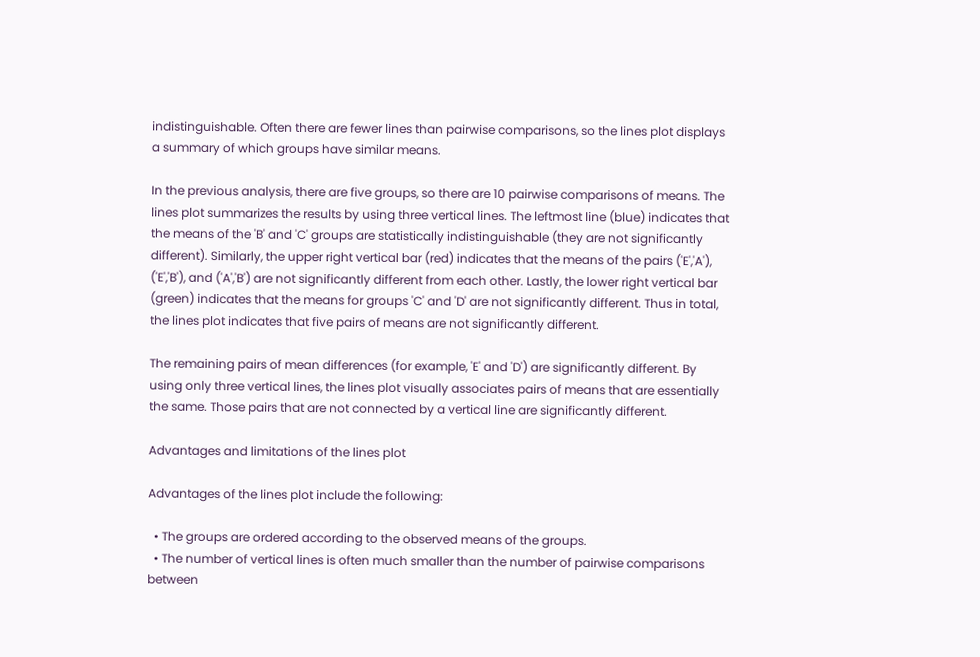indistinguishable. Often there are fewer lines than pairwise comparisons, so the lines plot displays a summary of which groups have similar means.

In the previous analysis, there are five groups, so there are 10 pairwise comparisons of means. The lines plot summarizes the results by using three vertical lines. The leftmost line (blue) indicates that the means of the 'B' and 'C' groups are statistically indistinguishable (they are not significantly different). Similarly, the upper right vertical bar (red) indicates that the means of the pairs ('E','A'), ('E','B'), and ('A','B') are not significantly different from each other. Lastly, the lower right vertical bar (green) indicates that the means for groups 'C' and 'D' are not significantly different. Thus in total, the lines plot indicates that five pairs of means are not significantly different.

The remaining pairs of mean differences (for example, 'E' and 'D') are significantly different. By using only three vertical lines, the lines plot visually associates pairs of means that are essentially the same. Those pairs that are not connected by a vertical line are significantly different.

Advantages and limitations of the lines plot

Advantages of the lines plot include the following:

  • The groups are ordered according to the observed means of the groups.
  • The number of vertical lines is often much smaller than the number of pairwise comparisons between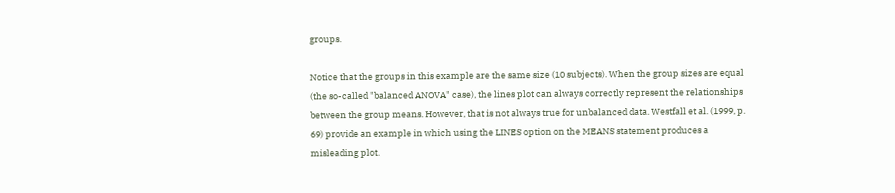groups.

Notice that the groups in this example are the same size (10 subjects). When the group sizes are equal (the so-called "balanced ANOVA" case), the lines plot can always correctly represent the relationships between the group means. However, that is not always true for unbalanced data. Westfall et al. (1999, p. 69) provide an example in which using the LINES option on the MEANS statement produces a misleading plot.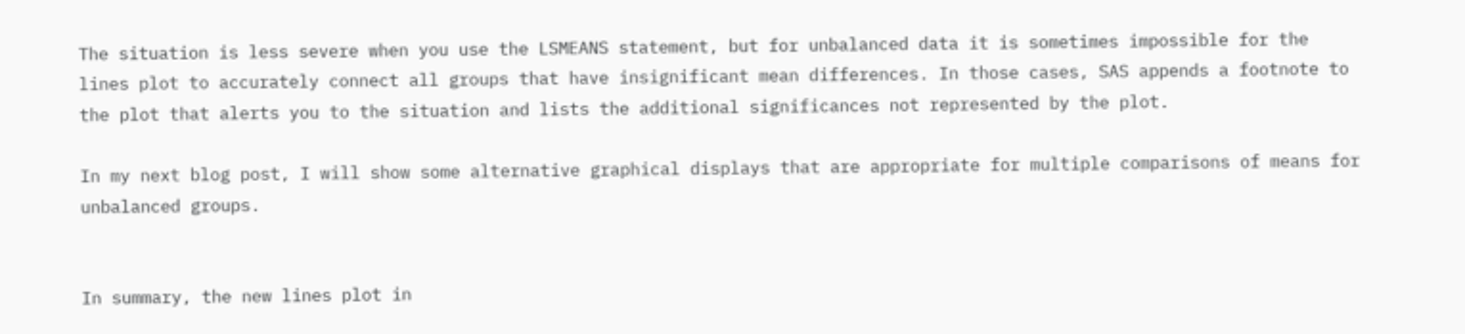The situation is less severe when you use the LSMEANS statement, but for unbalanced data it is sometimes impossible for the lines plot to accurately connect all groups that have insignificant mean differences. In those cases, SAS appends a footnote to the plot that alerts you to the situation and lists the additional significances not represented by the plot.

In my next blog post, I will show some alternative graphical displays that are appropriate for multiple comparisons of means for unbalanced groups.


In summary, the new lines plot in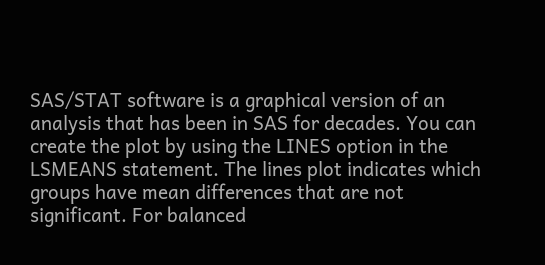SAS/STAT software is a graphical version of an analysis that has been in SAS for decades. You can create the plot by using the LINES option in the LSMEANS statement. The lines plot indicates which groups have mean differences that are not significant. For balanced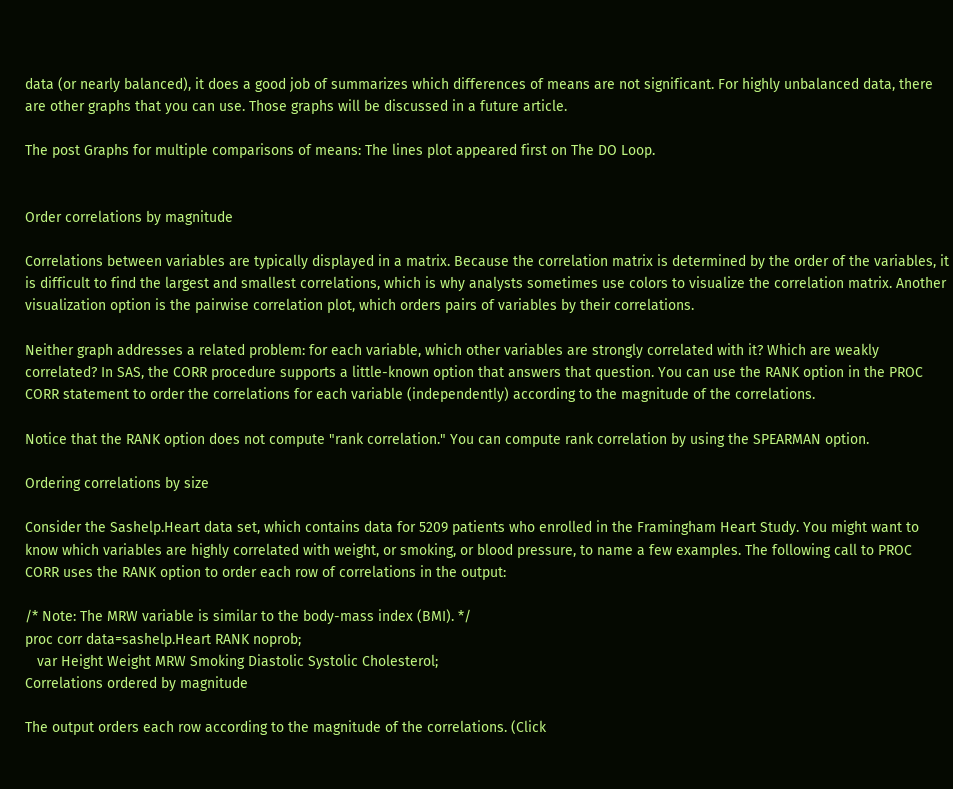data (or nearly balanced), it does a good job of summarizes which differences of means are not significant. For highly unbalanced data, there are other graphs that you can use. Those graphs will be discussed in a future article.

The post Graphs for multiple comparisons of means: The lines plot appeared first on The DO Loop.


Order correlations by magnitude

Correlations between variables are typically displayed in a matrix. Because the correlation matrix is determined by the order of the variables, it is difficult to find the largest and smallest correlations, which is why analysts sometimes use colors to visualize the correlation matrix. Another visualization option is the pairwise correlation plot, which orders pairs of variables by their correlations.

Neither graph addresses a related problem: for each variable, which other variables are strongly correlated with it? Which are weakly correlated? In SAS, the CORR procedure supports a little-known option that answers that question. You can use the RANK option in the PROC CORR statement to order the correlations for each variable (independently) according to the magnitude of the correlations.

Notice that the RANK option does not compute "rank correlation." You can compute rank correlation by using the SPEARMAN option.

Ordering correlations by size

Consider the Sashelp.Heart data set, which contains data for 5209 patients who enrolled in the Framingham Heart Study. You might want to know which variables are highly correlated with weight, or smoking, or blood pressure, to name a few examples. The following call to PROC CORR uses the RANK option to order each row of correlations in the output:

/* Note: The MRW variable is similar to the body-mass index (BMI). */
proc corr data=sashelp.Heart RANK noprob;
   var Height Weight MRW Smoking Diastolic Systolic Cholesterol;
Correlations ordered by magnitude

The output orders each row according to the magnitude of the correlations. (Click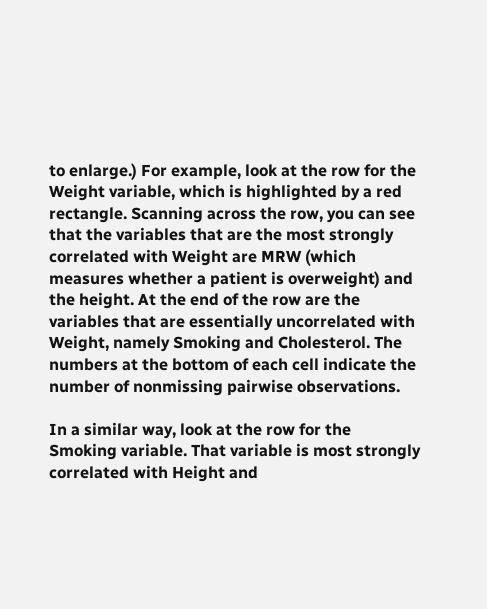to enlarge.) For example, look at the row for the Weight variable, which is highlighted by a red rectangle. Scanning across the row, you can see that the variables that are the most strongly correlated with Weight are MRW (which measures whether a patient is overweight) and the height. At the end of the row are the variables that are essentially uncorrelated with Weight, namely Smoking and Cholesterol. The numbers at the bottom of each cell indicate the number of nonmissing pairwise observations.

In a similar way, look at the row for the Smoking variable. That variable is most strongly correlated with Height and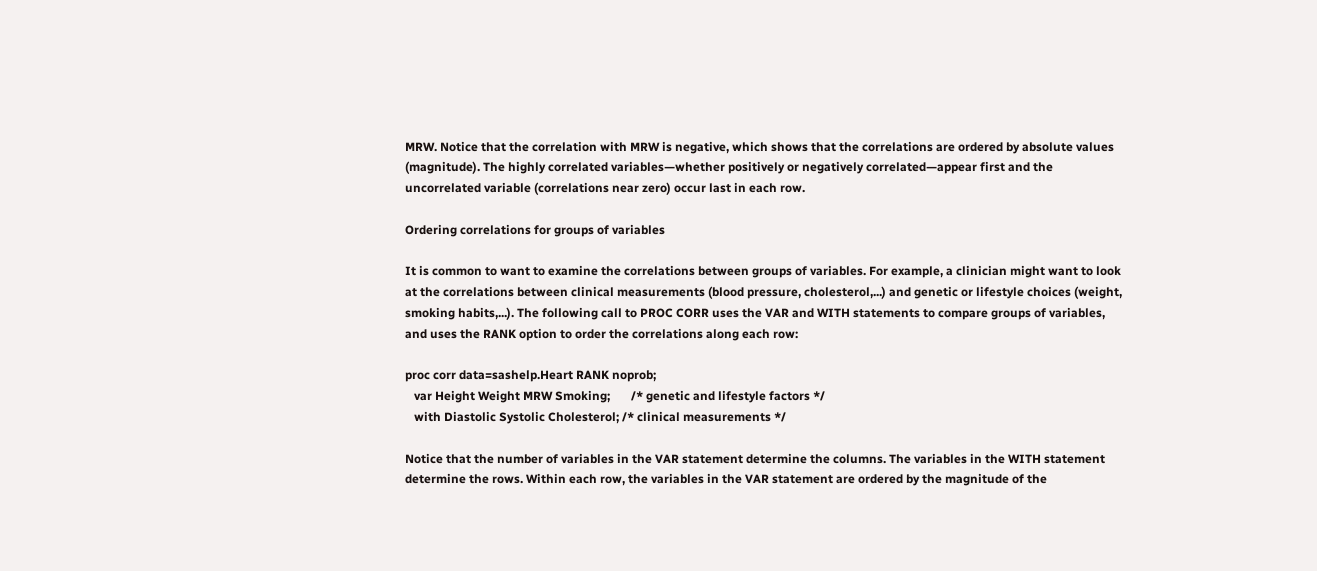MRW. Notice that the correlation with MRW is negative, which shows that the correlations are ordered by absolute values (magnitude). The highly correlated variables—whether positively or negatively correlated—appear first and the uncorrelated variable (correlations near zero) occur last in each row.

Ordering correlations for groups of variables

It is common to want to examine the correlations between groups of variables. For example, a clinician might want to look at the correlations between clinical measurements (blood pressure, cholesterol,...) and genetic or lifestyle choices (weight, smoking habits,...). The following call to PROC CORR uses the VAR and WITH statements to compare groups of variables, and uses the RANK option to order the correlations along each row:

proc corr data=sashelp.Heart RANK noprob;
   var Height Weight MRW Smoking;       /* genetic and lifestyle factors */
   with Diastolic Systolic Cholesterol; /* clinical measurements */

Notice that the number of variables in the VAR statement determine the columns. The variables in the WITH statement determine the rows. Within each row, the variables in the VAR statement are ordered by the magnitude of the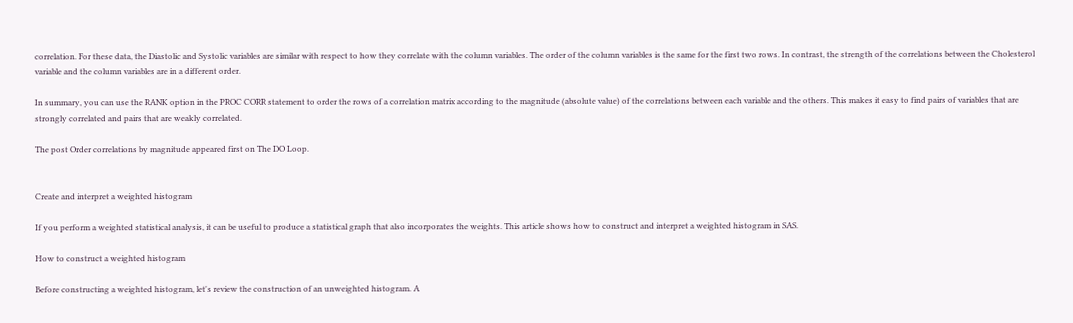correlation. For these data, the Diastolic and Systolic variables are similar with respect to how they correlate with the column variables. The order of the column variables is the same for the first two rows. In contrast, the strength of the correlations between the Cholesterol variable and the column variables are in a different order.

In summary, you can use the RANK option in the PROC CORR statement to order the rows of a correlation matrix according to the magnitude (absolute value) of the correlations between each variable and the others. This makes it easy to find pairs of variables that are strongly correlated and pairs that are weakly correlated.

The post Order correlations by magnitude appeared first on The DO Loop.


Create and interpret a weighted histogram

If you perform a weighted statistical analysis, it can be useful to produce a statistical graph that also incorporates the weights. This article shows how to construct and interpret a weighted histogram in SAS.

How to construct a weighted histogram

Before constructing a weighted histogram, let's review the construction of an unweighted histogram. A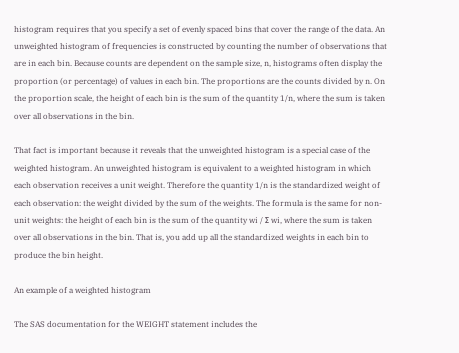histogram requires that you specify a set of evenly spaced bins that cover the range of the data. An unweighted histogram of frequencies is constructed by counting the number of observations that are in each bin. Because counts are dependent on the sample size, n, histograms often display the proportion (or percentage) of values in each bin. The proportions are the counts divided by n. On the proportion scale, the height of each bin is the sum of the quantity 1/n, where the sum is taken over all observations in the bin.

That fact is important because it reveals that the unweighted histogram is a special case of the weighted histogram. An unweighted histogram is equivalent to a weighted histogram in which each observation receives a unit weight. Therefore the quantity 1/n is the standardized weight of each observation: the weight divided by the sum of the weights. The formula is the same for non-unit weights: the height of each bin is the sum of the quantity wi / Σ wi, where the sum is taken over all observations in the bin. That is, you add up all the standardized weights in each bin to produce the bin height.

An example of a weighted histogram

The SAS documentation for the WEIGHT statement includes the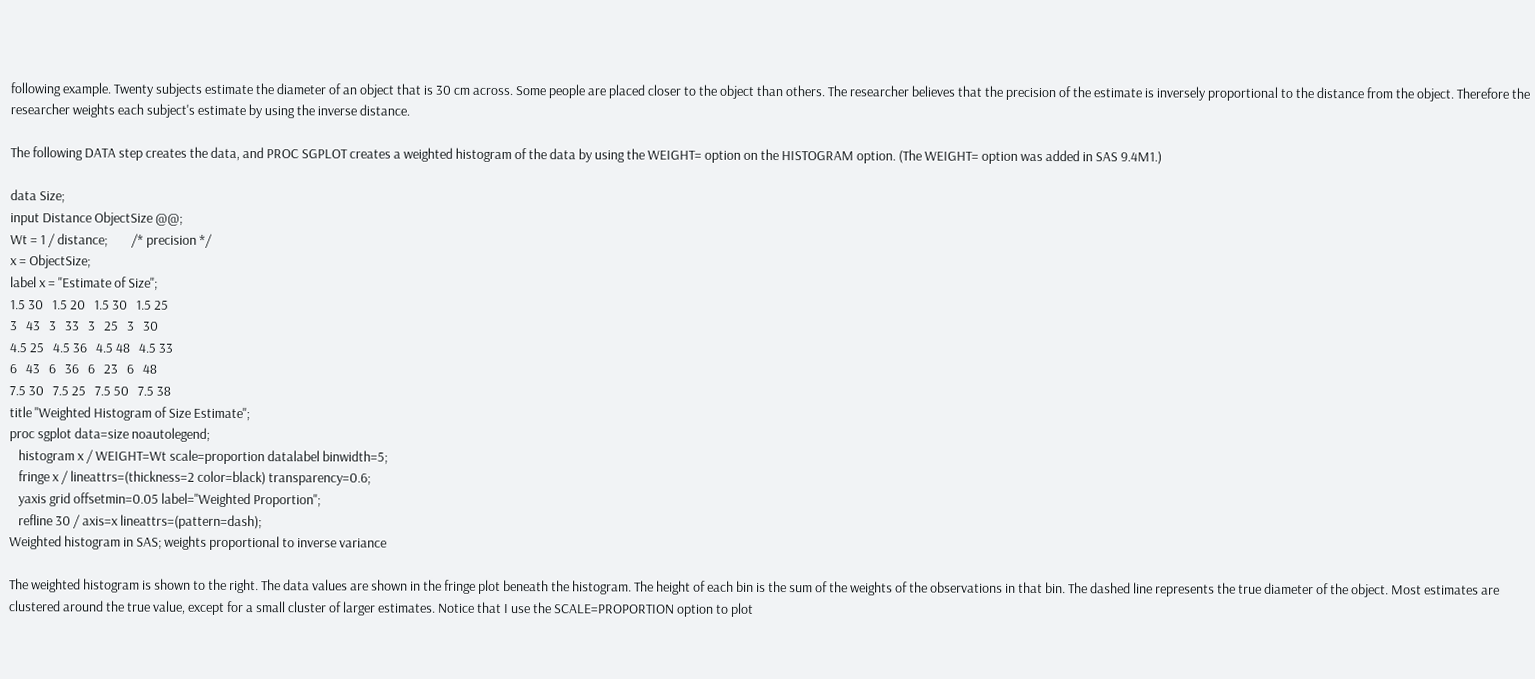following example. Twenty subjects estimate the diameter of an object that is 30 cm across. Some people are placed closer to the object than others. The researcher believes that the precision of the estimate is inversely proportional to the distance from the object. Therefore the researcher weights each subject's estimate by using the inverse distance.

The following DATA step creates the data, and PROC SGPLOT creates a weighted histogram of the data by using the WEIGHT= option on the HISTOGRAM option. (The WEIGHT= option was added in SAS 9.4M1.)

data Size;
input Distance ObjectSize @@;
Wt = 1 / distance;        /* precision */
x = ObjectSize;
label x = "Estimate of Size";
1.5 30   1.5 20   1.5 30   1.5 25
3   43   3   33   3   25   3   30
4.5 25   4.5 36   4.5 48   4.5 33
6   43   6   36   6   23   6   48
7.5 30   7.5 25   7.5 50   7.5 38
title "Weighted Histogram of Size Estimate";
proc sgplot data=size noautolegend;
   histogram x / WEIGHT=Wt scale=proportion datalabel binwidth=5;
   fringe x / lineattrs=(thickness=2 color=black) transparency=0.6;
   yaxis grid offsetmin=0.05 label="Weighted Proportion";
   refline 30 / axis=x lineattrs=(pattern=dash);
Weighted histogram in SAS; weights proportional to inverse variance

The weighted histogram is shown to the right. The data values are shown in the fringe plot beneath the histogram. The height of each bin is the sum of the weights of the observations in that bin. The dashed line represents the true diameter of the object. Most estimates are clustered around the true value, except for a small cluster of larger estimates. Notice that I use the SCALE=PROPORTION option to plot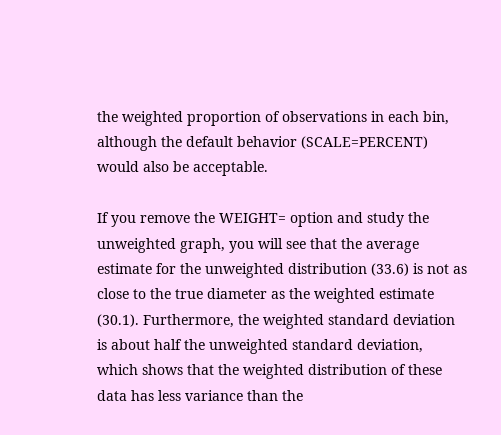the weighted proportion of observations in each bin, although the default behavior (SCALE=PERCENT) would also be acceptable.

If you remove the WEIGHT= option and study the unweighted graph, you will see that the average estimate for the unweighted distribution (33.6) is not as close to the true diameter as the weighted estimate (30.1). Furthermore, the weighted standard deviation is about half the unweighted standard deviation, which shows that the weighted distribution of these data has less variance than the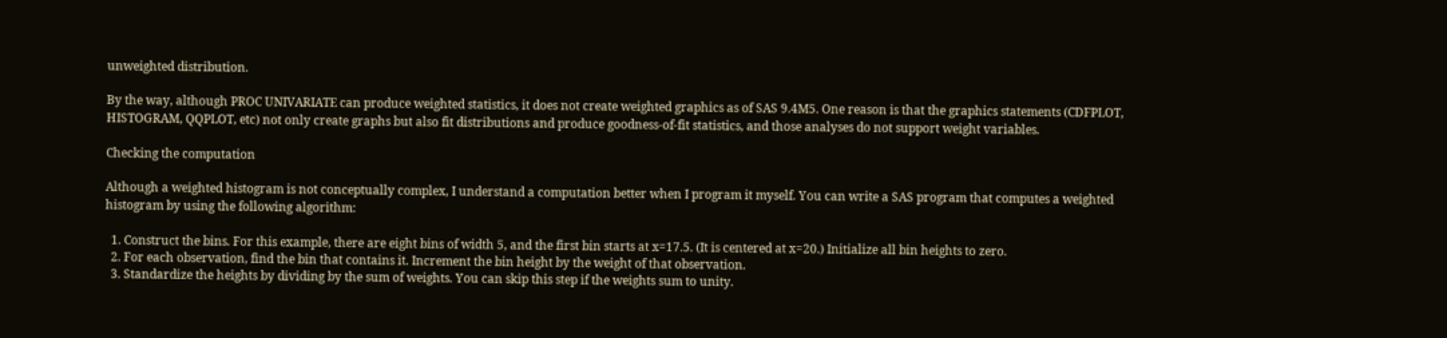unweighted distribution.

By the way, although PROC UNIVARIATE can produce weighted statistics, it does not create weighted graphics as of SAS 9.4M5. One reason is that the graphics statements (CDFPLOT, HISTOGRAM, QQPLOT, etc) not only create graphs but also fit distributions and produce goodness-of-fit statistics, and those analyses do not support weight variables.

Checking the computation

Although a weighted histogram is not conceptually complex, I understand a computation better when I program it myself. You can write a SAS program that computes a weighted histogram by using the following algorithm:

  1. Construct the bins. For this example, there are eight bins of width 5, and the first bin starts at x=17.5. (It is centered at x=20.) Initialize all bin heights to zero.
  2. For each observation, find the bin that contains it. Increment the bin height by the weight of that observation.
  3. Standardize the heights by dividing by the sum of weights. You can skip this step if the weights sum to unity.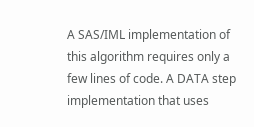A SAS/IML implementation of this algorithm requires only a few lines of code. A DATA step implementation that uses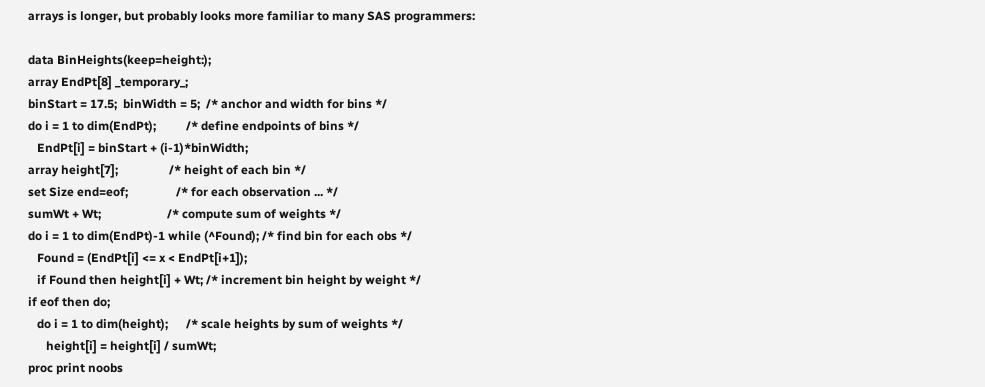arrays is longer, but probably looks more familiar to many SAS programmers:

data BinHeights(keep=height:);
array EndPt[8] _temporary_;
binStart = 17.5;  binWidth = 5;  /* anchor and width for bins */
do i = 1 to dim(EndPt);          /* define endpoints of bins */
   EndPt[i] = binStart + (i-1)*binWidth;
array height[7];                 /* height of each bin */
set Size end=eof;                /* for each observation ... */
sumWt + Wt;                      /* compute sum of weights */
do i = 1 to dim(EndPt)-1 while (^Found); /* find bin for each obs */
   Found = (EndPt[i] <= x < EndPt[i+1]);
   if Found then height[i] + Wt; /* increment bin height by weight */
if eof then do;
   do i = 1 to dim(height);      /* scale heights by sum of weights */
      height[i] = height[i] / sumWt;
proc print noobs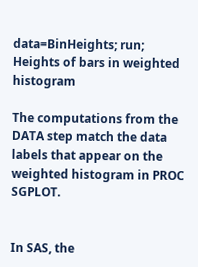data=BinHeights; run;
Heights of bars in weighted histogram

The computations from the DATA step match the data labels that appear on the weighted histogram in PROC SGPLOT.


In SAS, the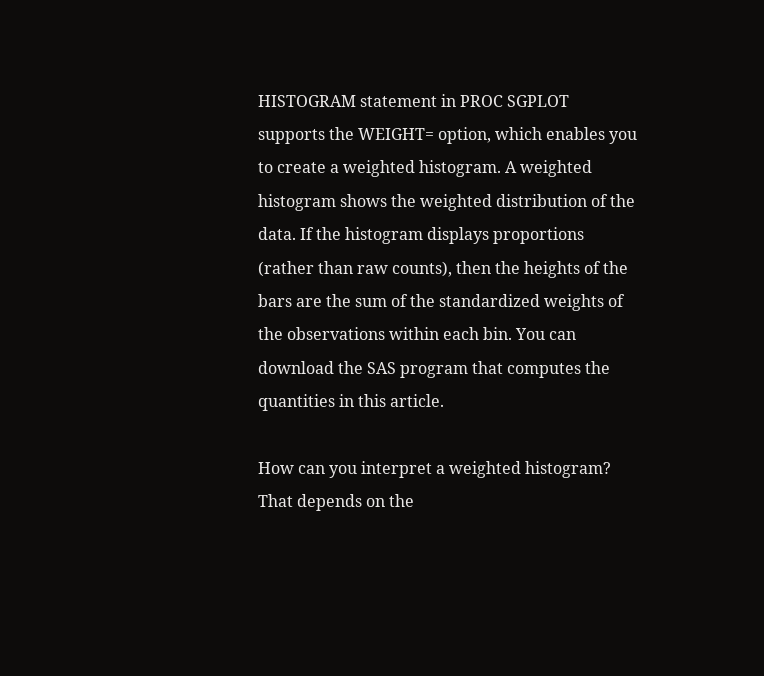HISTOGRAM statement in PROC SGPLOT supports the WEIGHT= option, which enables you to create a weighted histogram. A weighted histogram shows the weighted distribution of the data. If the histogram displays proportions (rather than raw counts), then the heights of the bars are the sum of the standardized weights of the observations within each bin. You can download the SAS program that computes the quantities in this article.

How can you interpret a weighted histogram? That depends on the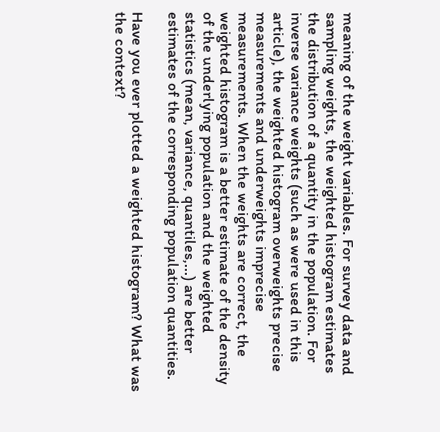meaning of the weight variables. For survey data and sampling weights, the weighted histogram estimates the distribution of a quantity in the population. For inverse variance weights (such as were used in this article), the weighted histogram overweights precise measurements and underweights imprecise measurements. When the weights are correct, the weighted histogram is a better estimate of the density of the underlying population and the weighted statistics (mean, variance, quantiles,...) are better estimates of the corresponding population quantities.

Have you ever plotted a weighted histogram? What was the context?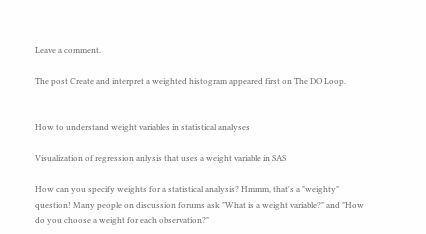Leave a comment.

The post Create and interpret a weighted histogram appeared first on The DO Loop.


How to understand weight variables in statistical analyses

Visualization of regression anlysis that uses a weight variable in SAS

How can you specify weights for a statistical analysis? Hmmm, that's a "weighty" question! Many people on discussion forums ask "What is a weight variable?" and "How do you choose a weight for each observation?"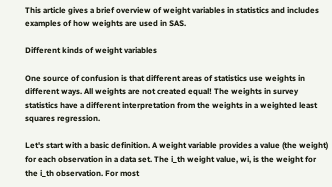This article gives a brief overview of weight variables in statistics and includes examples of how weights are used in SAS.

Different kinds of weight variables

One source of confusion is that different areas of statistics use weights in different ways. All weights are not created equal! The weights in survey statistics have a different interpretation from the weights in a weighted least squares regression.

Let's start with a basic definition. A weight variable provides a value (the weight) for each observation in a data set. The i_th weight value, wi, is the weight for the i_th observation. For most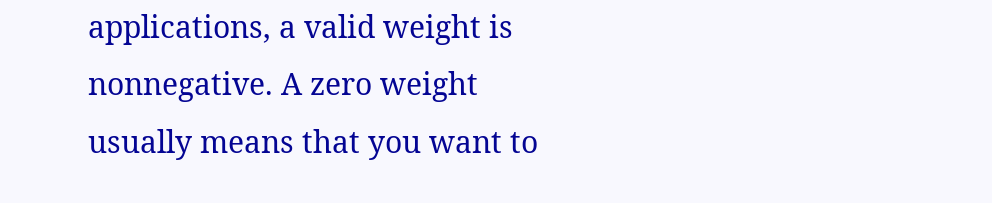applications, a valid weight is nonnegative. A zero weight usually means that you want to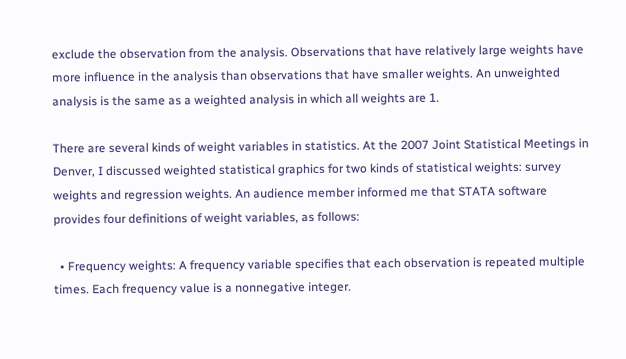exclude the observation from the analysis. Observations that have relatively large weights have more influence in the analysis than observations that have smaller weights. An unweighted analysis is the same as a weighted analysis in which all weights are 1.

There are several kinds of weight variables in statistics. At the 2007 Joint Statistical Meetings in Denver, I discussed weighted statistical graphics for two kinds of statistical weights: survey weights and regression weights. An audience member informed me that STATA software provides four definitions of weight variables, as follows:

  • Frequency weights: A frequency variable specifies that each observation is repeated multiple times. Each frequency value is a nonnegative integer.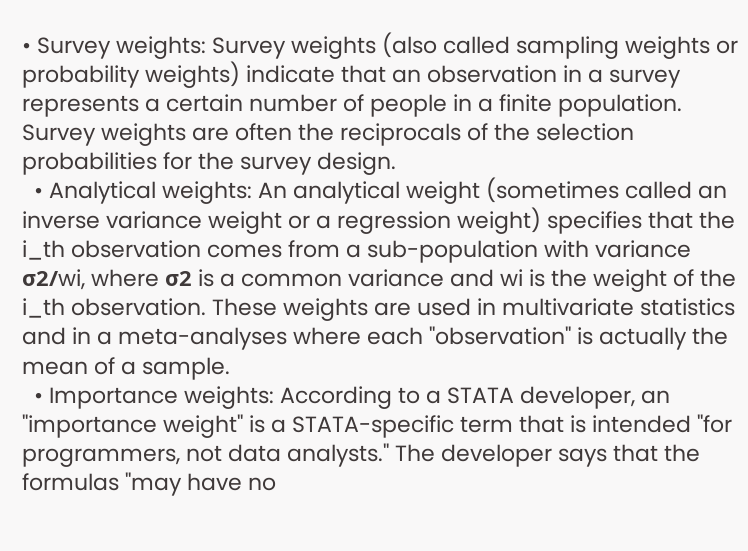• Survey weights: Survey weights (also called sampling weights or probability weights) indicate that an observation in a survey represents a certain number of people in a finite population. Survey weights are often the reciprocals of the selection probabilities for the survey design.
  • Analytical weights: An analytical weight (sometimes called an inverse variance weight or a regression weight) specifies that the i_th observation comes from a sub-population with variance σ2/wi, where σ2 is a common variance and wi is the weight of the i_th observation. These weights are used in multivariate statistics and in a meta-analyses where each "observation" is actually the mean of a sample.
  • Importance weights: According to a STATA developer, an "importance weight" is a STATA-specific term that is intended "for programmers, not data analysts." The developer says that the formulas "may have no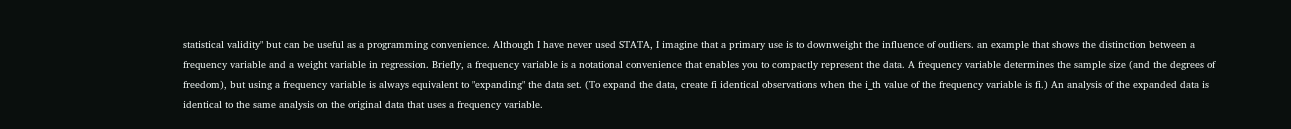statistical validity" but can be useful as a programming convenience. Although I have never used STATA, I imagine that a primary use is to downweight the influence of outliers. an example that shows the distinction between a frequency variable and a weight variable in regression. Briefly, a frequency variable is a notational convenience that enables you to compactly represent the data. A frequency variable determines the sample size (and the degrees of freedom), but using a frequency variable is always equivalent to "expanding" the data set. (To expand the data, create fi identical observations when the i_th value of the frequency variable is fi.) An analysis of the expanded data is identical to the same analysis on the original data that uses a frequency variable.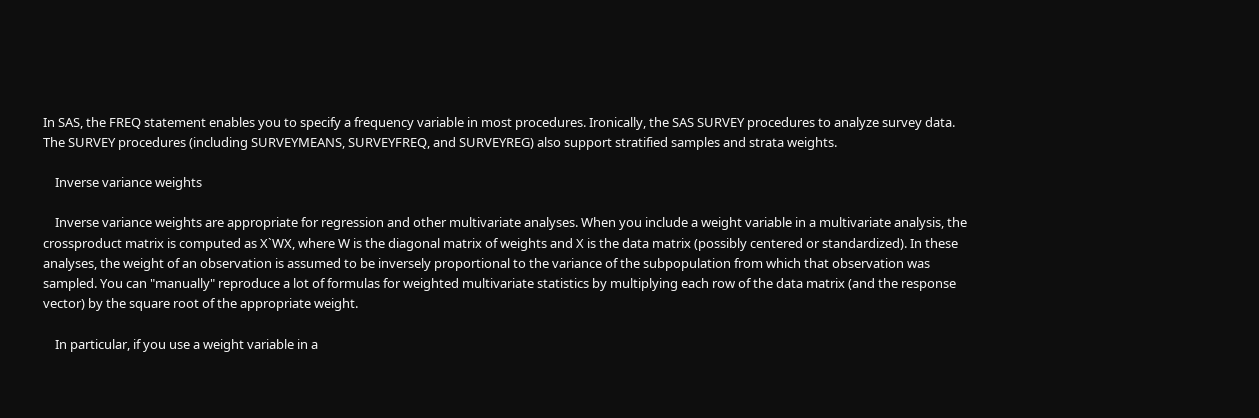In SAS, the FREQ statement enables you to specify a frequency variable in most procedures. Ironically, the SAS SURVEY procedures to analyze survey data. The SURVEY procedures (including SURVEYMEANS, SURVEYFREQ, and SURVEYREG) also support stratified samples and strata weights.

    Inverse variance weights

    Inverse variance weights are appropriate for regression and other multivariate analyses. When you include a weight variable in a multivariate analysis, the crossproduct matrix is computed as X`WX, where W is the diagonal matrix of weights and X is the data matrix (possibly centered or standardized). In these analyses, the weight of an observation is assumed to be inversely proportional to the variance of the subpopulation from which that observation was sampled. You can "manually" reproduce a lot of formulas for weighted multivariate statistics by multiplying each row of the data matrix (and the response vector) by the square root of the appropriate weight.

    In particular, if you use a weight variable in a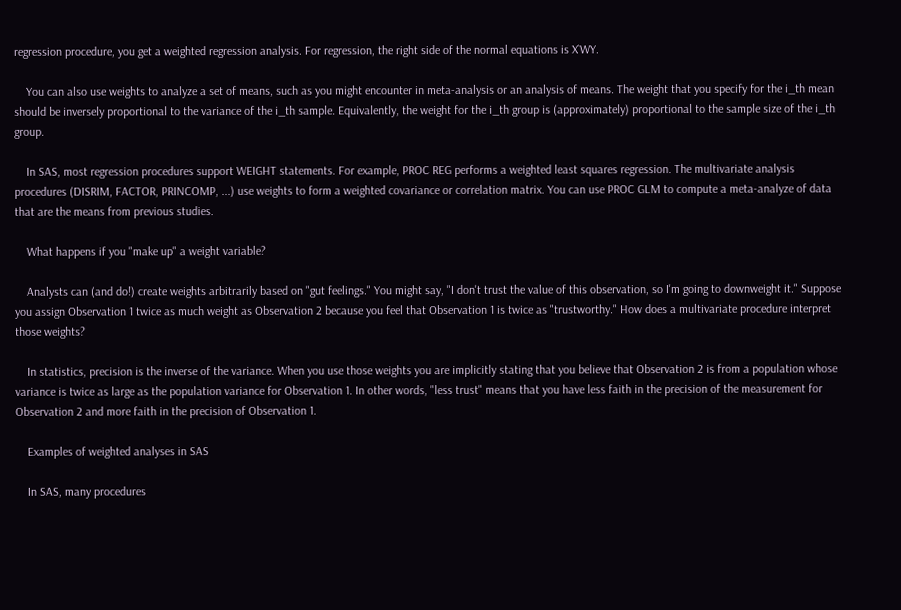regression procedure, you get a weighted regression analysis. For regression, the right side of the normal equations is X`WY.

    You can also use weights to analyze a set of means, such as you might encounter in meta-analysis or an analysis of means. The weight that you specify for the i_th mean should be inversely proportional to the variance of the i_th sample. Equivalently, the weight for the i_th group is (approximately) proportional to the sample size of the i_th group.

    In SAS, most regression procedures support WEIGHT statements. For example, PROC REG performs a weighted least squares regression. The multivariate analysis procedures (DISRIM, FACTOR, PRINCOMP, ...) use weights to form a weighted covariance or correlation matrix. You can use PROC GLM to compute a meta-analyze of data that are the means from previous studies.

    What happens if you "make up" a weight variable?

    Analysts can (and do!) create weights arbitrarily based on "gut feelings." You might say, "I don't trust the value of this observation, so I'm going to downweight it." Suppose you assign Observation 1 twice as much weight as Observation 2 because you feel that Observation 1 is twice as "trustworthy." How does a multivariate procedure interpret those weights?

    In statistics, precision is the inverse of the variance. When you use those weights you are implicitly stating that you believe that Observation 2 is from a population whose variance is twice as large as the population variance for Observation 1. In other words, "less trust" means that you have less faith in the precision of the measurement for Observation 2 and more faith in the precision of Observation 1.

    Examples of weighted analyses in SAS

    In SAS, many procedures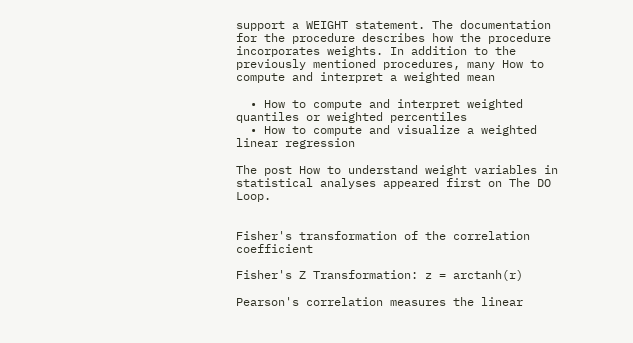support a WEIGHT statement. The documentation for the procedure describes how the procedure incorporates weights. In addition to the previously mentioned procedures, many How to compute and interpret a weighted mean

  • How to compute and interpret weighted quantiles or weighted percentiles
  • How to compute and visualize a weighted linear regression

The post How to understand weight variables in statistical analyses appeared first on The DO Loop.


Fisher's transformation of the correlation coefficient

Fisher's Z Transformation: z = arctanh(r)

Pearson's correlation measures the linear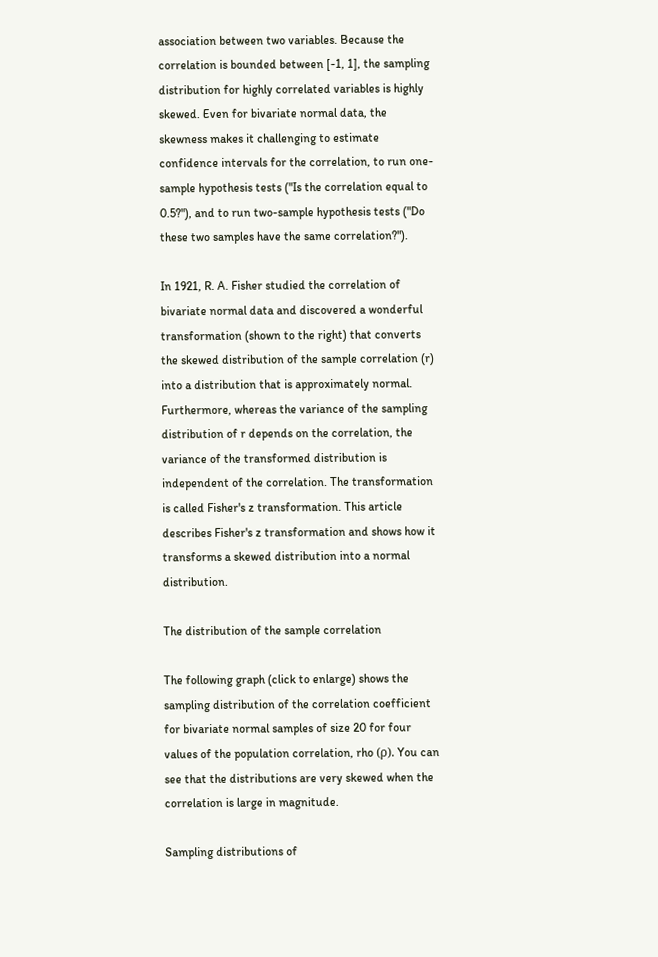association between two variables. Because the correlation is bounded between [-1, 1], the sampling distribution for highly correlated variables is highly skewed. Even for bivariate normal data, the skewness makes it challenging to estimate confidence intervals for the correlation, to run one-sample hypothesis tests ("Is the correlation equal to 0.5?"), and to run two-sample hypothesis tests ("Do these two samples have the same correlation?").

In 1921, R. A. Fisher studied the correlation of bivariate normal data and discovered a wonderful transformation (shown to the right) that converts the skewed distribution of the sample correlation (r) into a distribution that is approximately normal. Furthermore, whereas the variance of the sampling distribution of r depends on the correlation, the variance of the transformed distribution is independent of the correlation. The transformation is called Fisher's z transformation. This article describes Fisher's z transformation and shows how it transforms a skewed distribution into a normal distribution.

The distribution of the sample correlation

The following graph (click to enlarge) shows the sampling distribution of the correlation coefficient for bivariate normal samples of size 20 for four values of the population correlation, rho (ρ). You can see that the distributions are very skewed when the correlation is large in magnitude.

Sampling distributions of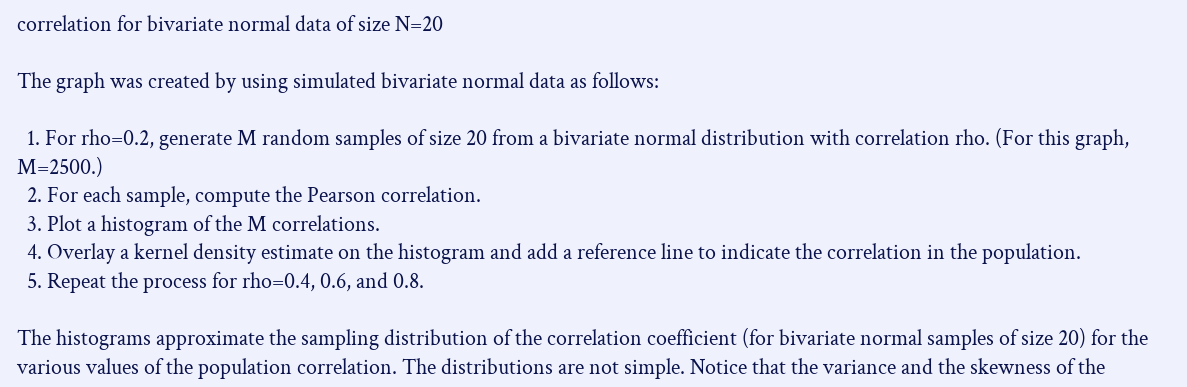correlation for bivariate normal data of size N=20

The graph was created by using simulated bivariate normal data as follows:

  1. For rho=0.2, generate M random samples of size 20 from a bivariate normal distribution with correlation rho. (For this graph, M=2500.)
  2. For each sample, compute the Pearson correlation.
  3. Plot a histogram of the M correlations.
  4. Overlay a kernel density estimate on the histogram and add a reference line to indicate the correlation in the population.
  5. Repeat the process for rho=0.4, 0.6, and 0.8.

The histograms approximate the sampling distribution of the correlation coefficient (for bivariate normal samples of size 20) for the various values of the population correlation. The distributions are not simple. Notice that the variance and the skewness of the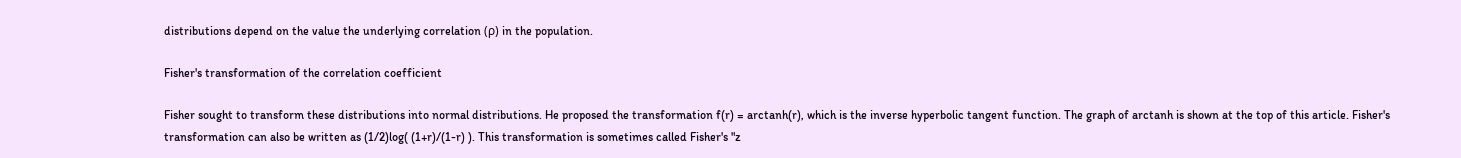distributions depend on the value the underlying correlation (ρ) in the population.

Fisher's transformation of the correlation coefficient

Fisher sought to transform these distributions into normal distributions. He proposed the transformation f(r) = arctanh(r), which is the inverse hyperbolic tangent function. The graph of arctanh is shown at the top of this article. Fisher's transformation can also be written as (1/2)log( (1+r)/(1-r) ). This transformation is sometimes called Fisher's "z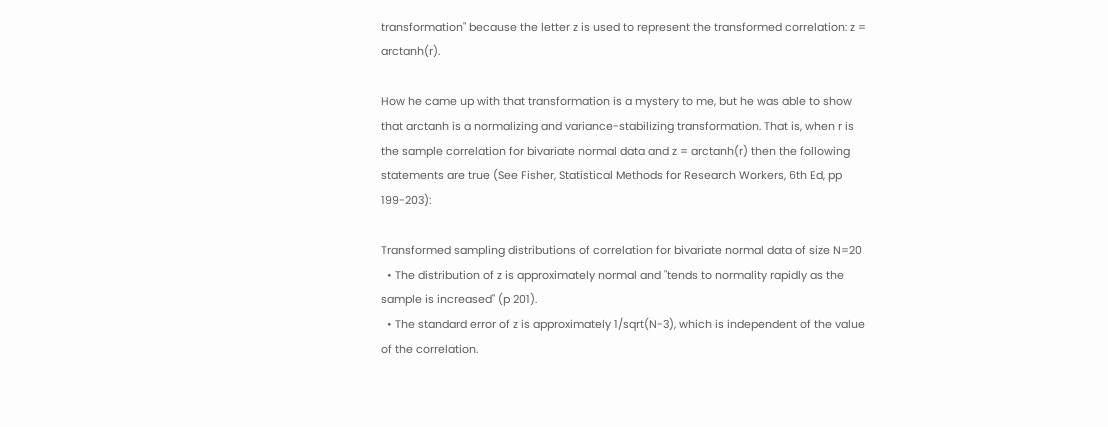transformation" because the letter z is used to represent the transformed correlation: z = arctanh(r).

How he came up with that transformation is a mystery to me, but he was able to show that arctanh is a normalizing and variance-stabilizing transformation. That is, when r is the sample correlation for bivariate normal data and z = arctanh(r) then the following statements are true (See Fisher, Statistical Methods for Research Workers, 6th Ed, pp 199-203):

Transformed sampling distributions of correlation for bivariate normal data of size N=20
  • The distribution of z is approximately normal and "tends to normality rapidly as the sample is increased" (p 201).
  • The standard error of z is approximately 1/sqrt(N-3), which is independent of the value of the correlation.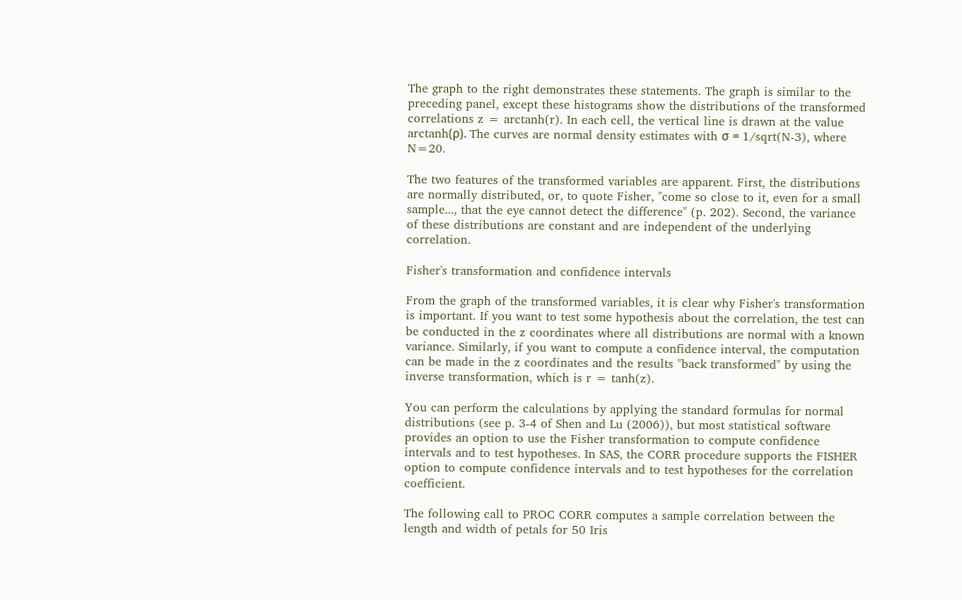The graph to the right demonstrates these statements. The graph is similar to the preceding panel, except these histograms show the distributions of the transformed correlations z = arctanh(r). In each cell, the vertical line is drawn at the value arctanh(ρ). The curves are normal density estimates with σ = 1/sqrt(N-3), where N=20.

The two features of the transformed variables are apparent. First, the distributions are normally distributed, or, to quote Fisher, "come so close to it, even for a small sample..., that the eye cannot detect the difference" (p. 202). Second, the variance of these distributions are constant and are independent of the underlying correlation.

Fisher's transformation and confidence intervals

From the graph of the transformed variables, it is clear why Fisher's transformation is important. If you want to test some hypothesis about the correlation, the test can be conducted in the z coordinates where all distributions are normal with a known variance. Similarly, if you want to compute a confidence interval, the computation can be made in the z coordinates and the results "back transformed" by using the inverse transformation, which is r = tanh(z).

You can perform the calculations by applying the standard formulas for normal distributions (see p. 3-4 of Shen and Lu (2006)), but most statistical software provides an option to use the Fisher transformation to compute confidence intervals and to test hypotheses. In SAS, the CORR procedure supports the FISHER option to compute confidence intervals and to test hypotheses for the correlation coefficient.

The following call to PROC CORR computes a sample correlation between the length and width of petals for 50 Iris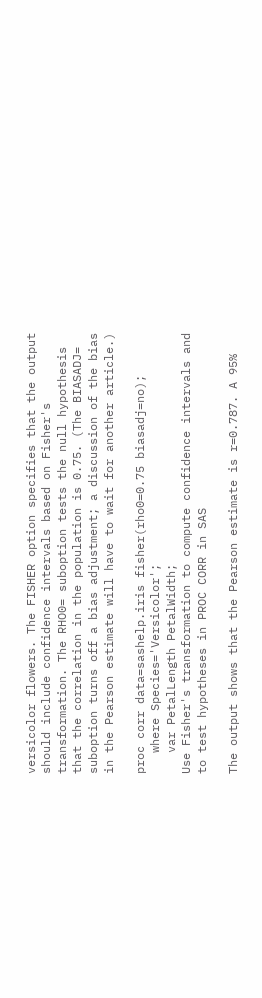versicolor flowers. The FISHER option specifies that the output should include confidence intervals based on Fisher's transformation. The RHO0= suboption tests the null hypothesis that the correlation in the population is 0.75. (The BIASADJ= suboption turns off a bias adjustment; a discussion of the bias in the Pearson estimate will have to wait for another article.)

proc corr data=sashelp.iris fisher(rho0=0.75 biasadj=no);
   where Species='Versicolor';
   var PetalLength PetalWidth;
Use Fisher's transformation to compute confidence intervals and to test hypotheses in PROC CORR in SAS

The output shows that the Pearson estimate is r=0.787. A 95%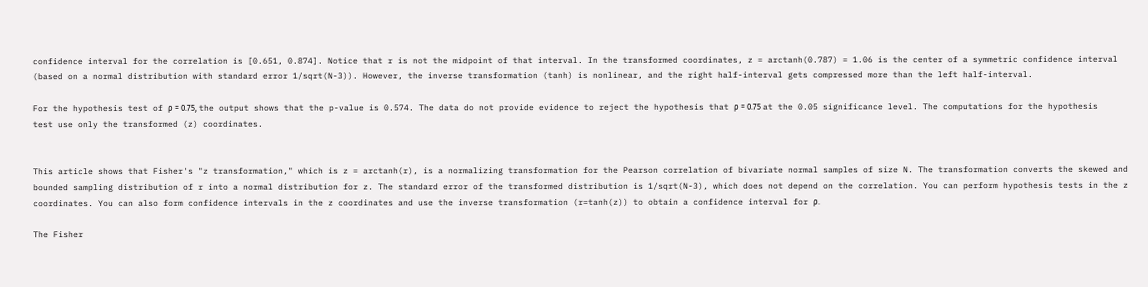confidence interval for the correlation is [0.651, 0.874]. Notice that r is not the midpoint of that interval. In the transformed coordinates, z = arctanh(0.787) = 1.06 is the center of a symmetric confidence interval (based on a normal distribution with standard error 1/sqrt(N-3)). However, the inverse transformation (tanh) is nonlinear, and the right half-interval gets compressed more than the left half-interval.

For the hypothesis test of ρ = 0.75, the output shows that the p-value is 0.574. The data do not provide evidence to reject the hypothesis that ρ = 0.75 at the 0.05 significance level. The computations for the hypothesis test use only the transformed (z) coordinates.


This article shows that Fisher's "z transformation," which is z = arctanh(r), is a normalizing transformation for the Pearson correlation of bivariate normal samples of size N. The transformation converts the skewed and bounded sampling distribution of r into a normal distribution for z. The standard error of the transformed distribution is 1/sqrt(N-3), which does not depend on the correlation. You can perform hypothesis tests in the z coordinates. You can also form confidence intervals in the z coordinates and use the inverse transformation (r=tanh(z)) to obtain a confidence interval for ρ.

The Fisher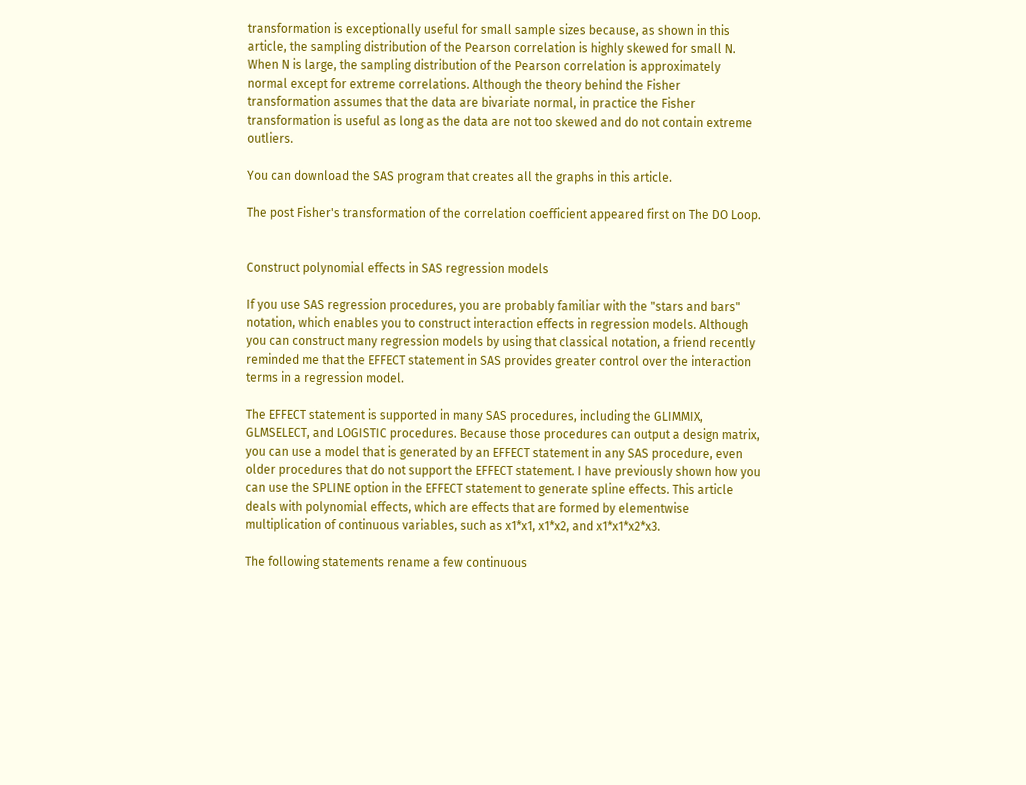transformation is exceptionally useful for small sample sizes because, as shown in this article, the sampling distribution of the Pearson correlation is highly skewed for small N. When N is large, the sampling distribution of the Pearson correlation is approximately normal except for extreme correlations. Although the theory behind the Fisher transformation assumes that the data are bivariate normal, in practice the Fisher transformation is useful as long as the data are not too skewed and do not contain extreme outliers.

You can download the SAS program that creates all the graphs in this article.

The post Fisher's transformation of the correlation coefficient appeared first on The DO Loop.


Construct polynomial effects in SAS regression models

If you use SAS regression procedures, you are probably familiar with the "stars and bars" notation, which enables you to construct interaction effects in regression models. Although you can construct many regression models by using that classical notation, a friend recently reminded me that the EFFECT statement in SAS provides greater control over the interaction terms in a regression model.

The EFFECT statement is supported in many SAS procedures, including the GLIMMIX, GLMSELECT, and LOGISTIC procedures. Because those procedures can output a design matrix, you can use a model that is generated by an EFFECT statement in any SAS procedure, even older procedures that do not support the EFFECT statement. I have previously shown how you can use the SPLINE option in the EFFECT statement to generate spline effects. This article deals with polynomial effects, which are effects that are formed by elementwise multiplication of continuous variables, such as x1*x1, x1*x2, and x1*x1*x2*x3.

The following statements rename a few continuous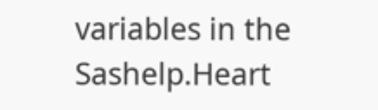variables in the Sashelp.Heart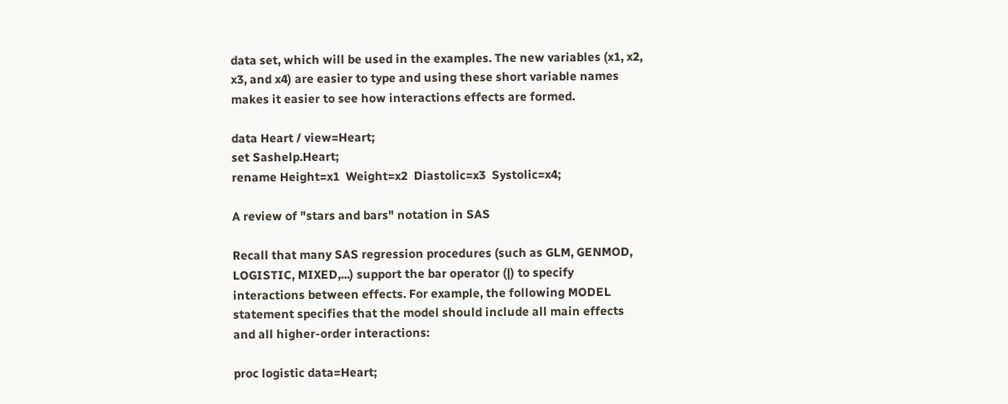data set, which will be used in the examples. The new variables (x1, x2, x3, and x4) are easier to type and using these short variable names makes it easier to see how interactions effects are formed.

data Heart / view=Heart;
set Sashelp.Heart;
rename Height=x1  Weight=x2  Diastolic=x3  Systolic=x4;

A review of "stars and bars" notation in SAS

Recall that many SAS regression procedures (such as GLM, GENMOD, LOGISTIC, MIXED,...) support the bar operator (|) to specify interactions between effects. For example, the following MODEL statement specifies that the model should include all main effects and all higher-order interactions:

proc logistic data=Heart;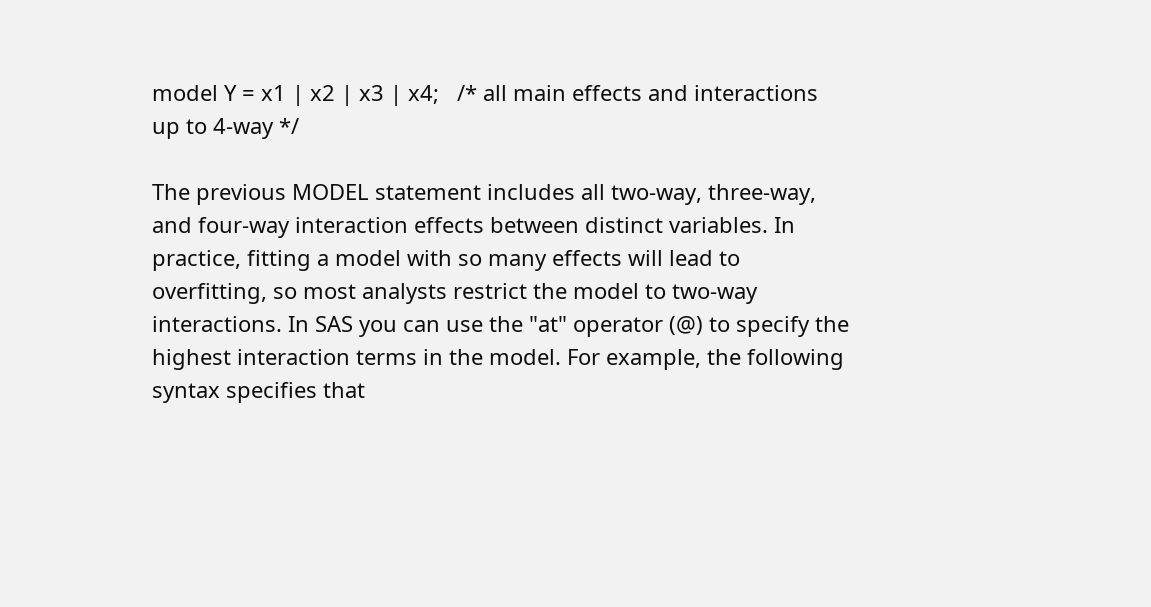model Y = x1 | x2 | x3 | x4;   /* all main effects and interactions up to 4-way */

The previous MODEL statement includes all two-way, three-way, and four-way interaction effects between distinct variables. In practice, fitting a model with so many effects will lead to overfitting, so most analysts restrict the model to two-way interactions. In SAS you can use the "at" operator (@) to specify the highest interaction terms in the model. For example, the following syntax specifies that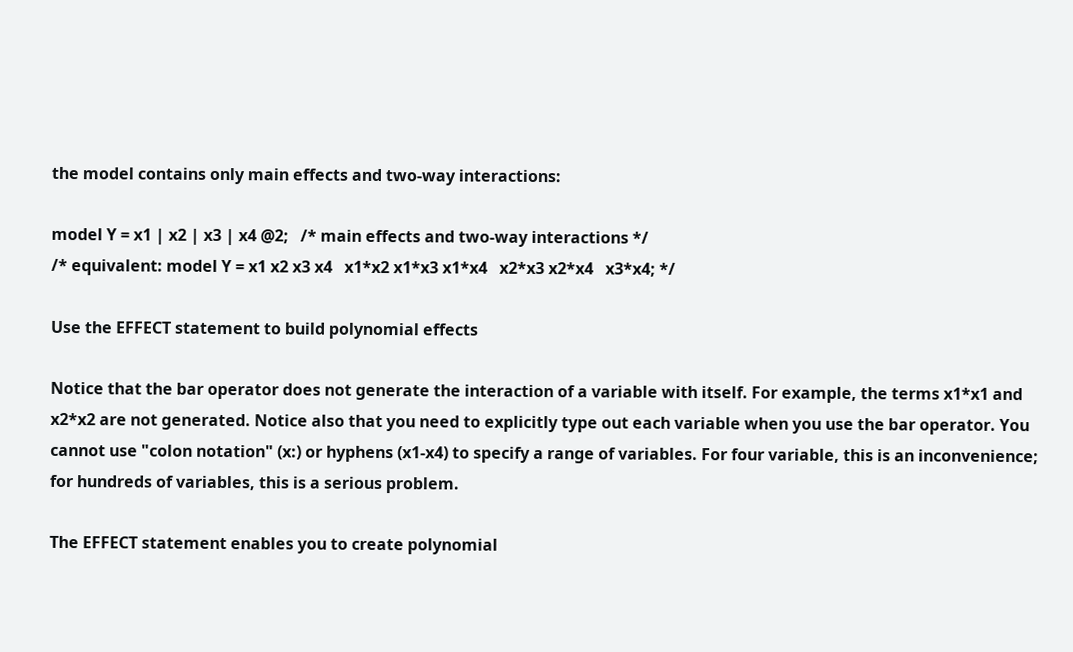the model contains only main effects and two-way interactions:

model Y = x1 | x2 | x3 | x4 @2;   /* main effects and two-way interactions */
/* equivalent: model Y = x1 x2 x3 x4   x1*x2 x1*x3 x1*x4   x2*x3 x2*x4   x3*x4; */

Use the EFFECT statement to build polynomial effects

Notice that the bar operator does not generate the interaction of a variable with itself. For example, the terms x1*x1 and x2*x2 are not generated. Notice also that you need to explicitly type out each variable when you use the bar operator. You cannot use "colon notation" (x:) or hyphens (x1-x4) to specify a range of variables. For four variable, this is an inconvenience; for hundreds of variables, this is a serious problem.

The EFFECT statement enables you to create polynomial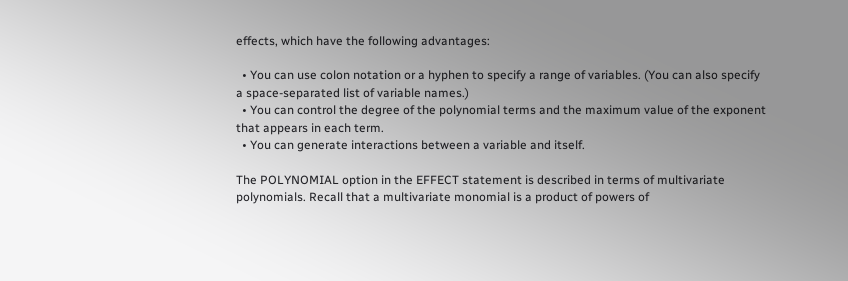effects, which have the following advantages:

  • You can use colon notation or a hyphen to specify a range of variables. (You can also specify a space-separated list of variable names.)
  • You can control the degree of the polynomial terms and the maximum value of the exponent that appears in each term.
  • You can generate interactions between a variable and itself.

The POLYNOMIAL option in the EFFECT statement is described in terms of multivariate polynomials. Recall that a multivariate monomial is a product of powers of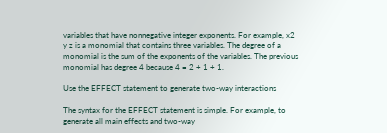variables that have nonnegative integer exponents. For example, x2 y z is a monomial that contains three variables. The degree of a monomial is the sum of the exponents of the variables. The previous monomial has degree 4 because 4 = 2 + 1 + 1.

Use the EFFECT statement to generate two-way interactions

The syntax for the EFFECT statement is simple. For example, to generate all main effects and two-way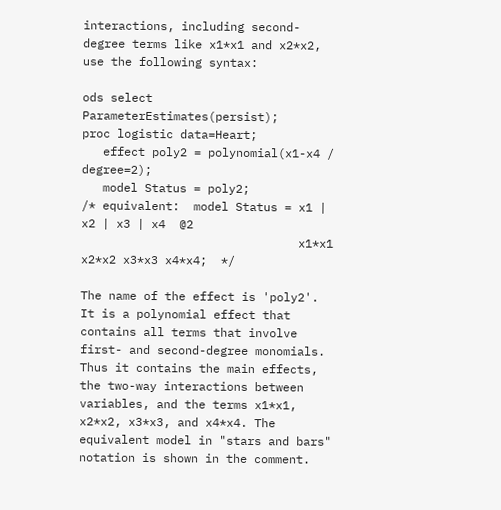interactions, including second-degree terms like x1*x1 and x2*x2, use the following syntax:

ods select ParameterEstimates(persist);
proc logistic data=Heart;
   effect poly2 = polynomial(x1-x4 / degree=2);
   model Status = poly2;
/* equivalent:  model Status = x1 | x2 | x3 | x4  @2
                               x1*x1 x2*x2 x3*x3 x4*x4;  */

The name of the effect is 'poly2'. It is a polynomial effect that contains all terms that involve first- and second-degree monomials. Thus it contains the main effects, the two-way interactions between variables, and the terms x1*x1, x2*x2, x3*x3, and x4*x4. The equivalent model in "stars and bars" notation is shown in the comment.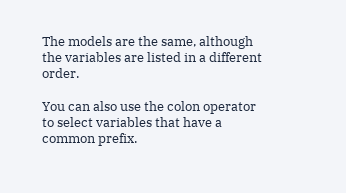The models are the same, although the variables are listed in a different order.

You can also use the colon operator to select variables that have a common prefix.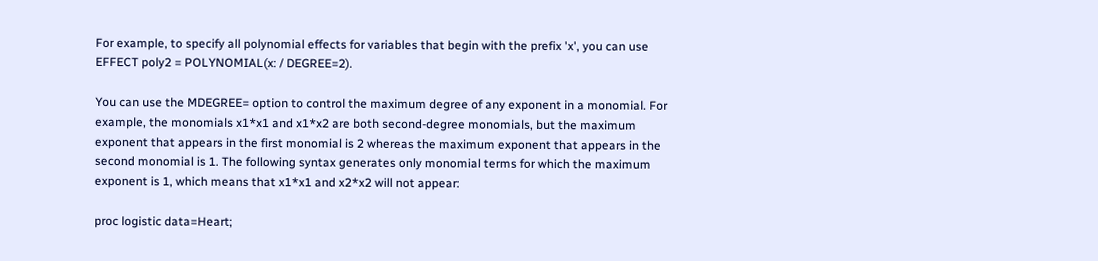For example, to specify all polynomial effects for variables that begin with the prefix 'x', you can use EFFECT poly2 = POLYNOMIAL(x: / DEGREE=2).

You can use the MDEGREE= option to control the maximum degree of any exponent in a monomial. For example, the monomials x1*x1 and x1*x2 are both second-degree monomials, but the maximum exponent that appears in the first monomial is 2 whereas the maximum exponent that appears in the second monomial is 1. The following syntax generates only monomial terms for which the maximum exponent is 1, which means that x1*x1 and x2*x2 will not appear:

proc logistic data=Heart;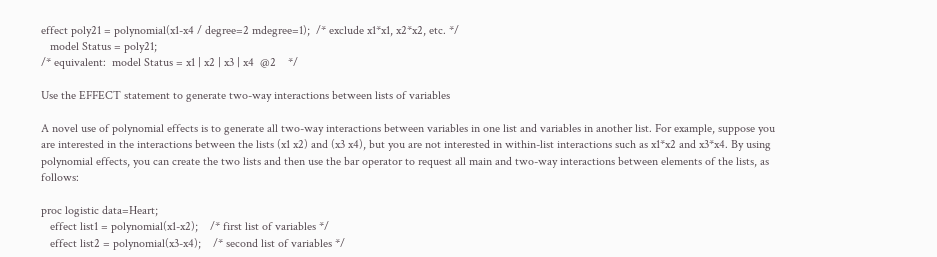effect poly21 = polynomial(x1-x4 / degree=2 mdegree=1);  /* exclude x1*x1, x2*x2, etc. */
   model Status = poly21;
/* equivalent:  model Status = x1 | x2 | x3 | x4  @2    */

Use the EFFECT statement to generate two-way interactions between lists of variables

A novel use of polynomial effects is to generate all two-way interactions between variables in one list and variables in another list. For example, suppose you are interested in the interactions between the lists (x1 x2) and (x3 x4), but you are not interested in within-list interactions such as x1*x2 and x3*x4. By using polynomial effects, you can create the two lists and then use the bar operator to request all main and two-way interactions between elements of the lists, as follows:

proc logistic data=Heart;
   effect list1 = polynomial(x1-x2);    /* first list of variables */
   effect list2 = polynomial(x3-x4);    /* second list of variables */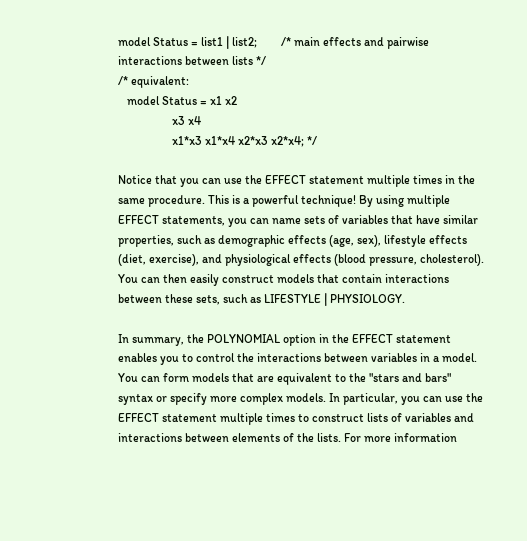model Status = list1 | list2;        /* main effects and pairwise interactions between lists */
/* equivalent:
   model Status = x1 x2
                  x3 x4
                  x1*x3 x1*x4 x2*x3 x2*x4; */

Notice that you can use the EFFECT statement multiple times in the same procedure. This is a powerful technique! By using multiple EFFECT statements, you can name sets of variables that have similar properties, such as demographic effects (age, sex), lifestyle effects (diet, exercise), and physiological effects (blood pressure, cholesterol). You can then easily construct models that contain interactions between these sets, such as LIFESTYLE | PHYSIOLOGY.

In summary, the POLYNOMIAL option in the EFFECT statement enables you to control the interactions between variables in a model. You can form models that are equivalent to the "stars and bars" syntax or specify more complex models. In particular, you can use the EFFECT statement multiple times to construct lists of variables and interactions between elements of the lists. For more information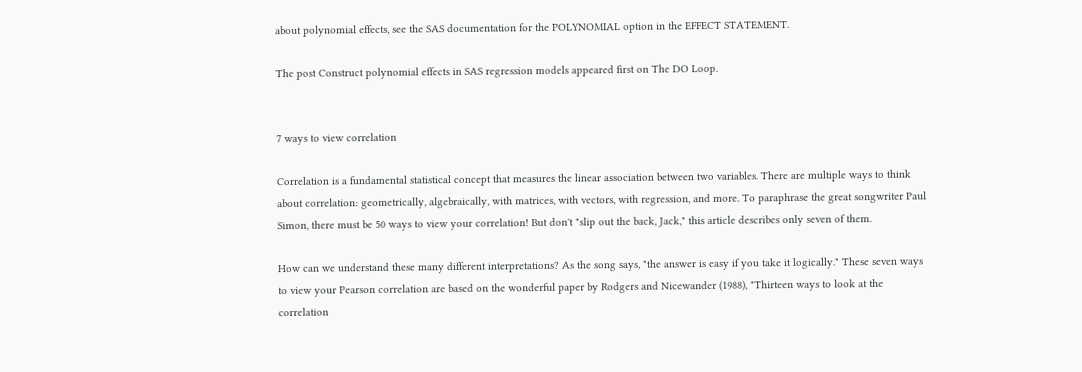about polynomial effects, see the SAS documentation for the POLYNOMIAL option in the EFFECT STATEMENT.

The post Construct polynomial effects in SAS regression models appeared first on The DO Loop.


7 ways to view correlation

Correlation is a fundamental statistical concept that measures the linear association between two variables. There are multiple ways to think about correlation: geometrically, algebraically, with matrices, with vectors, with regression, and more. To paraphrase the great songwriter Paul Simon, there must be 50 ways to view your correlation! But don't "slip out the back, Jack," this article describes only seven of them.

How can we understand these many different interpretations? As the song says, "the answer is easy if you take it logically." These seven ways to view your Pearson correlation are based on the wonderful paper by Rodgers and Nicewander (1988), "Thirteen ways to look at the correlation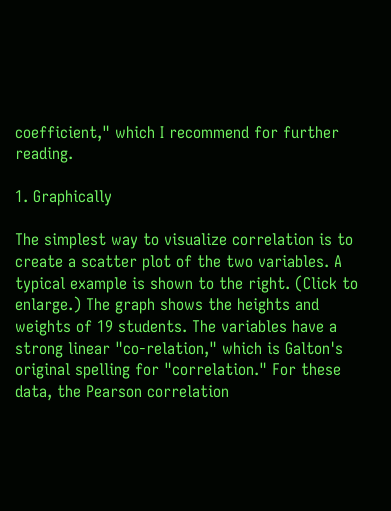coefficient," which I recommend for further reading.

1. Graphically

The simplest way to visualize correlation is to create a scatter plot of the two variables. A typical example is shown to the right. (Click to enlarge.) The graph shows the heights and weights of 19 students. The variables have a strong linear "co-relation," which is Galton's original spelling for "correlation." For these data, the Pearson correlation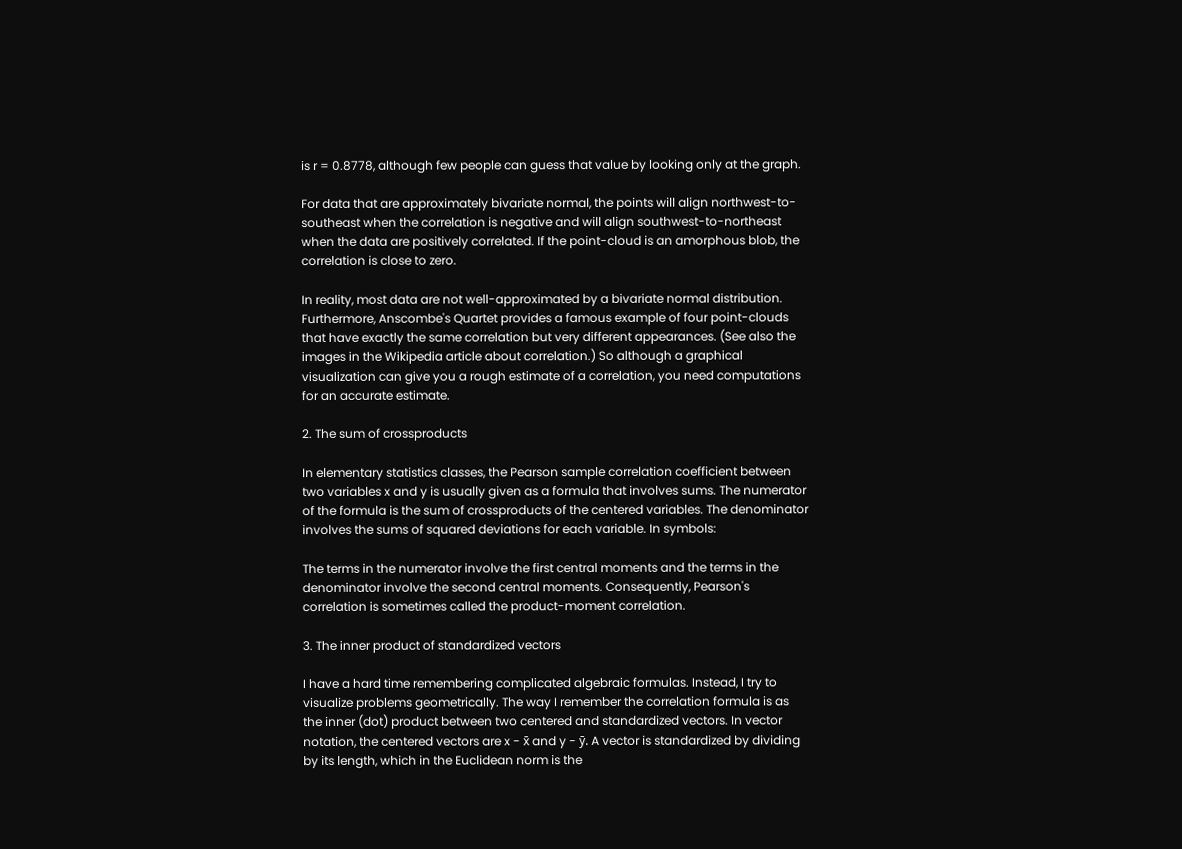is r = 0.8778, although few people can guess that value by looking only at the graph.

For data that are approximately bivariate normal, the points will align northwest-to-southeast when the correlation is negative and will align southwest-to-northeast when the data are positively correlated. If the point-cloud is an amorphous blob, the correlation is close to zero.

In reality, most data are not well-approximated by a bivariate normal distribution. Furthermore, Anscombe's Quartet provides a famous example of four point-clouds that have exactly the same correlation but very different appearances. (See also the images in the Wikipedia article about correlation.) So although a graphical visualization can give you a rough estimate of a correlation, you need computations for an accurate estimate.

2. The sum of crossproducts

In elementary statistics classes, the Pearson sample correlation coefficient between two variables x and y is usually given as a formula that involves sums. The numerator of the formula is the sum of crossproducts of the centered variables. The denominator involves the sums of squared deviations for each variable. In symbols:

The terms in the numerator involve the first central moments and the terms in the denominator involve the second central moments. Consequently, Pearson's correlation is sometimes called the product-moment correlation.

3. The inner product of standardized vectors

I have a hard time remembering complicated algebraic formulas. Instead, I try to visualize problems geometrically. The way I remember the correlation formula is as the inner (dot) product between two centered and standardized vectors. In vector notation, the centered vectors are x - x̄ and y - ȳ. A vector is standardized by dividing by its length, which in the Euclidean norm is the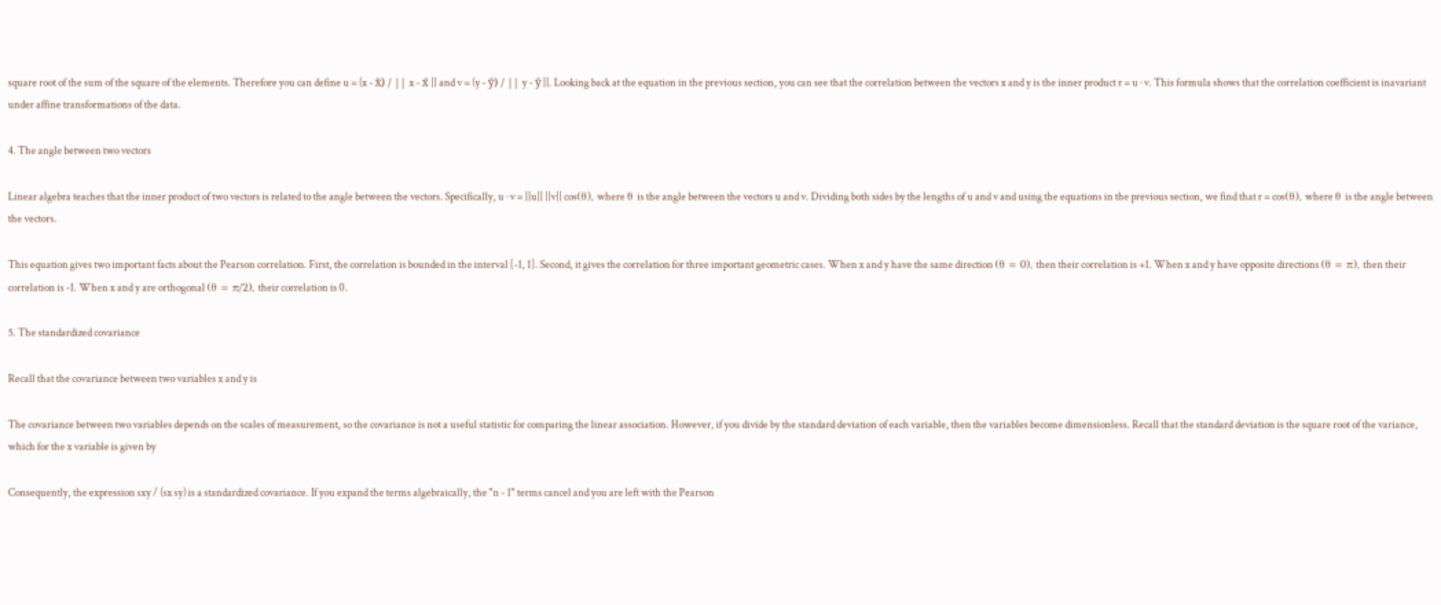square root of the sum of the square of the elements. Therefore you can define u = (x - x̄) / || x - x̄ || and v = (y - ȳ) / || y - ȳ ||. Looking back at the equation in the previous section, you can see that the correlation between the vectors x and y is the inner product r = u · v. This formula shows that the correlation coefficient is inavariant under affine transformations of the data.

4. The angle between two vectors

Linear algebra teaches that the inner product of two vectors is related to the angle between the vectors. Specifically, u · v = ||u|| ||v|| cos(θ), where θ is the angle between the vectors u and v. Dividing both sides by the lengths of u and v and using the equations in the previous section, we find that r = cos(θ), where θ is the angle between the vectors.

This equation gives two important facts about the Pearson correlation. First, the correlation is bounded in the interval [-1, 1]. Second, it gives the correlation for three important geometric cases. When x and y have the same direction (θ = 0), then their correlation is +1. When x and y have opposite directions (θ = π), then their correlation is -1. When x and y are orthogonal (θ = π/2), their correlation is 0.

5. The standardized covariance

Recall that the covariance between two variables x and y is

The covariance between two variables depends on the scales of measurement, so the covariance is not a useful statistic for comparing the linear association. However, if you divide by the standard deviation of each variable, then the variables become dimensionless. Recall that the standard deviation is the square root of the variance, which for the x variable is given by

Consequently, the expression sxy / (sx sy) is a standardized covariance. If you expand the terms algebraically, the "n - 1" terms cancel and you are left with the Pearson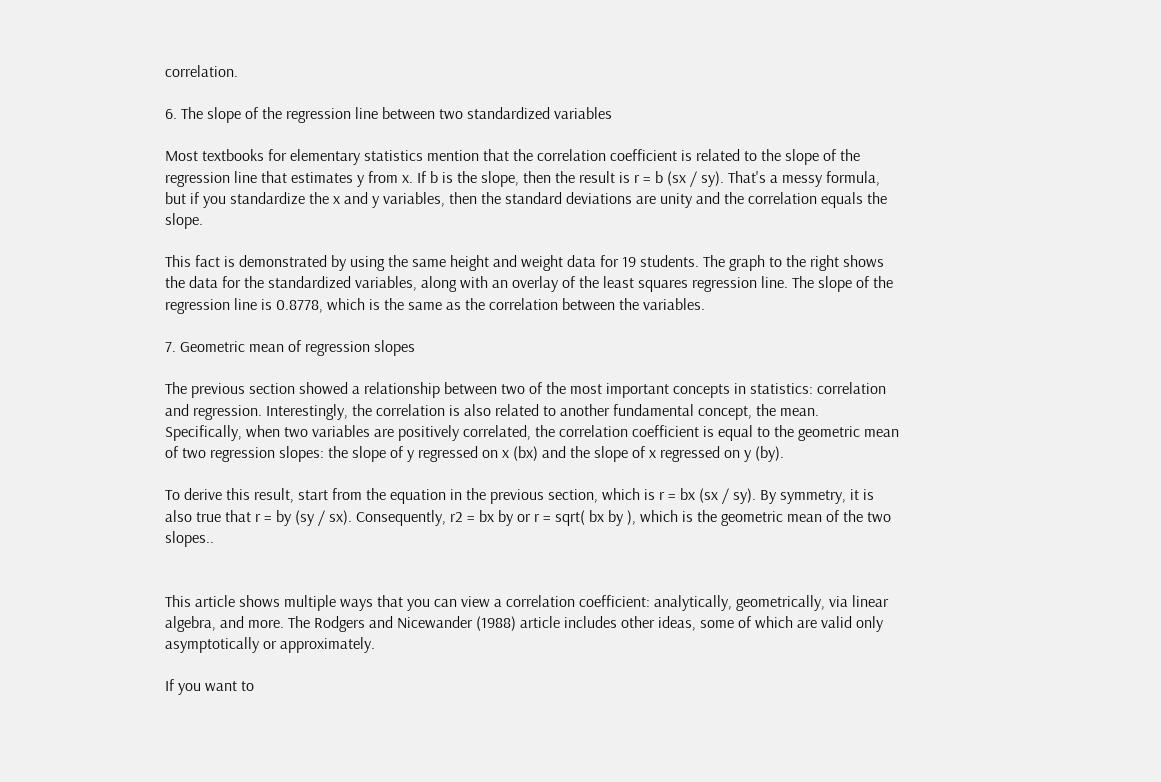correlation.

6. The slope of the regression line between two standardized variables

Most textbooks for elementary statistics mention that the correlation coefficient is related to the slope of the regression line that estimates y from x. If b is the slope, then the result is r = b (sx / sy). That's a messy formula, but if you standardize the x and y variables, then the standard deviations are unity and the correlation equals the slope.

This fact is demonstrated by using the same height and weight data for 19 students. The graph to the right shows the data for the standardized variables, along with an overlay of the least squares regression line. The slope of the regression line is 0.8778, which is the same as the correlation between the variables.

7. Geometric mean of regression slopes

The previous section showed a relationship between two of the most important concepts in statistics: correlation and regression. Interestingly, the correlation is also related to another fundamental concept, the mean. Specifically, when two variables are positively correlated, the correlation coefficient is equal to the geometric mean of two regression slopes: the slope of y regressed on x (bx) and the slope of x regressed on y (by).

To derive this result, start from the equation in the previous section, which is r = bx (sx / sy). By symmetry, it is also true that r = by (sy / sx). Consequently, r2 = bx by or r = sqrt( bx by ), which is the geometric mean of the two slopes..


This article shows multiple ways that you can view a correlation coefficient: analytically, geometrically, via linear algebra, and more. The Rodgers and Nicewander (1988) article includes other ideas, some of which are valid only asymptotically or approximately.

If you want to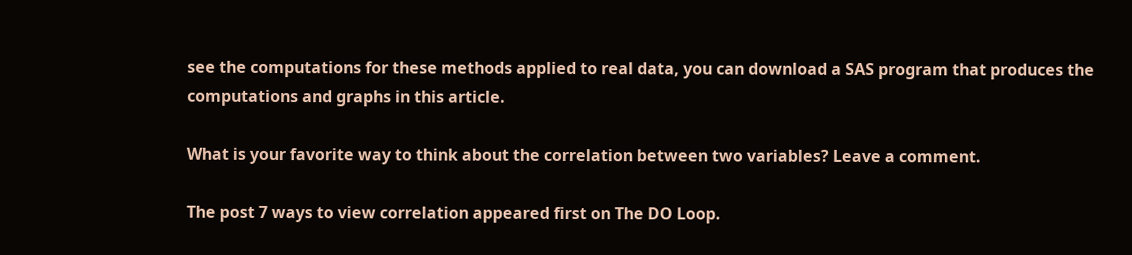see the computations for these methods applied to real data, you can download a SAS program that produces the computations and graphs in this article.

What is your favorite way to think about the correlation between two variables? Leave a comment.

The post 7 ways to view correlation appeared first on The DO Loop.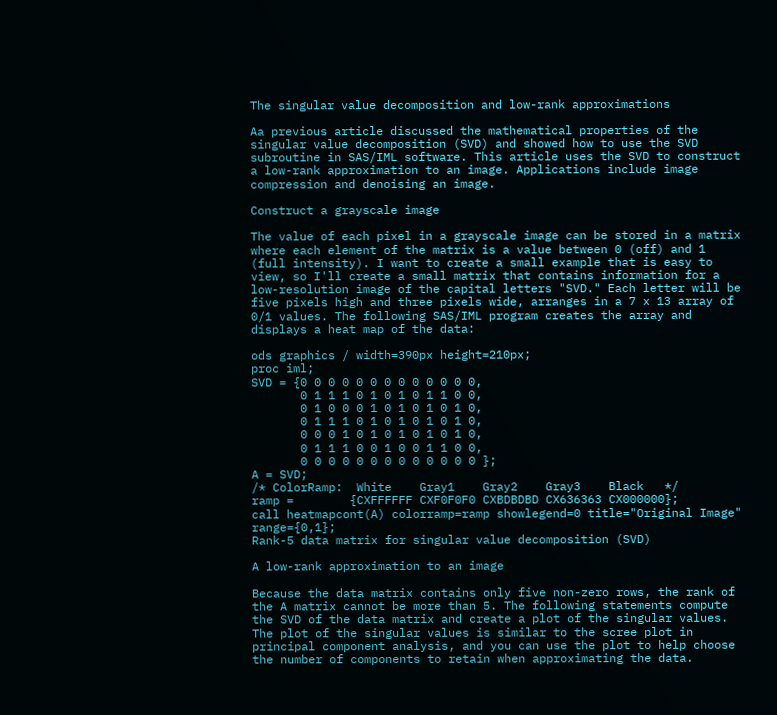The singular value decomposition and low-rank approximations

Aa previous article discussed the mathematical properties of the singular value decomposition (SVD) and showed how to use the SVD subroutine in SAS/IML software. This article uses the SVD to construct a low-rank approximation to an image. Applications include image compression and denoising an image.

Construct a grayscale image

The value of each pixel in a grayscale image can be stored in a matrix where each element of the matrix is a value between 0 (off) and 1 (full intensity). I want to create a small example that is easy to view, so I'll create a small matrix that contains information for a low-resolution image of the capital letters "SVD." Each letter will be five pixels high and three pixels wide, arranges in a 7 x 13 array of 0/1 values. The following SAS/IML program creates the array and displays a heat map of the data:

ods graphics / width=390px height=210px;
proc iml;
SVD = {0 0 0 0 0 0 0 0 0 0 0 0 0,
       0 1 1 1 0 1 0 1 0 1 1 0 0,
       0 1 0 0 0 1 0 1 0 1 0 1 0,
       0 1 1 1 0 1 0 1 0 1 0 1 0,
       0 0 0 1 0 1 0 1 0 1 0 1 0,
       0 1 1 1 0 0 1 0 0 1 1 0 0,
       0 0 0 0 0 0 0 0 0 0 0 0 0 };
A = SVD;
/* ColorRamp:  White    Gray1    Gray2    Gray3    Black   */
ramp =        {CXFFFFFF CXF0F0F0 CXBDBDBD CX636363 CX000000};
call heatmapcont(A) colorramp=ramp showlegend=0 title="Original Image" range={0,1};
Rank-5 data matrix for singular value decomposition (SVD)

A low-rank approximation to an image

Because the data matrix contains only five non-zero rows, the rank of the A matrix cannot be more than 5. The following statements compute the SVD of the data matrix and create a plot of the singular values. The plot of the singular values is similar to the scree plot in principal component analysis, and you can use the plot to help choose the number of components to retain when approximating the data.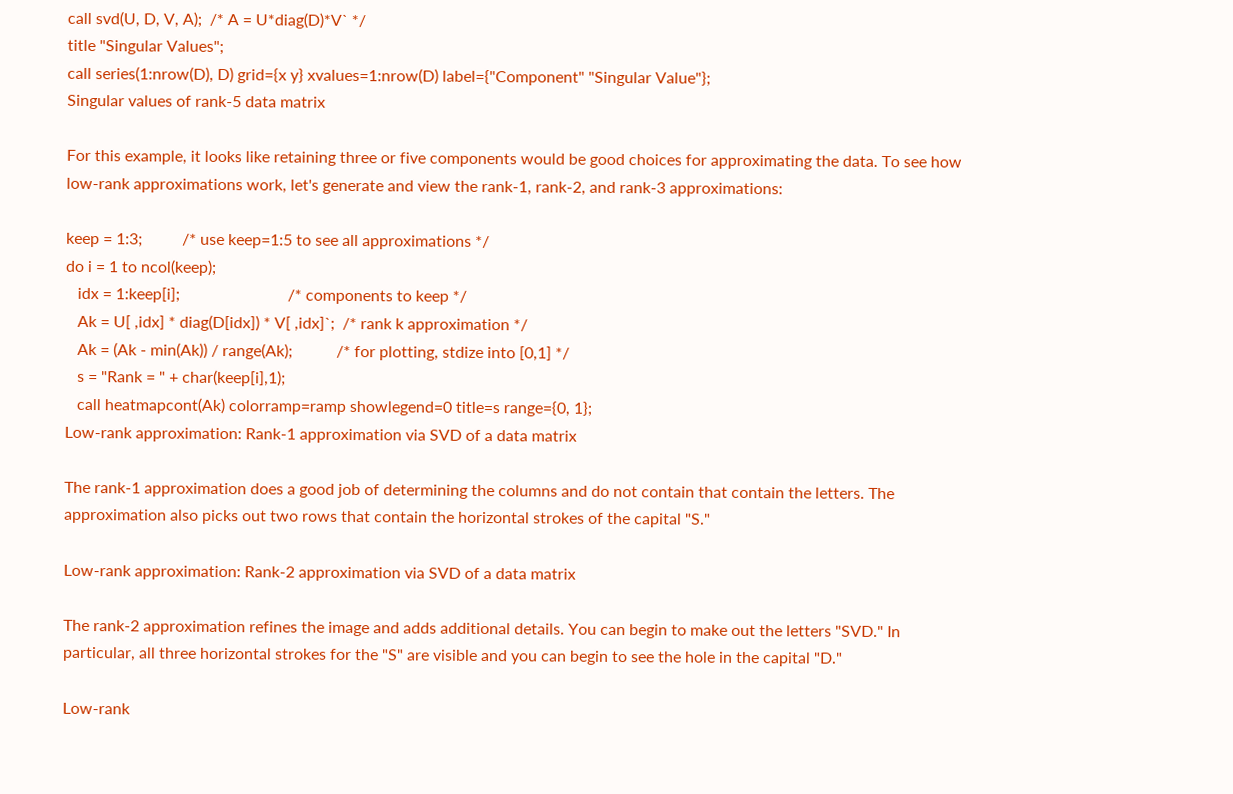call svd(U, D, V, A);  /* A = U*diag(D)*V` */
title "Singular Values";
call series(1:nrow(D), D) grid={x y} xvalues=1:nrow(D) label={"Component" "Singular Value"};
Singular values of rank-5 data matrix

For this example, it looks like retaining three or five components would be good choices for approximating the data. To see how low-rank approximations work, let's generate and view the rank-1, rank-2, and rank-3 approximations:

keep = 1:3;          /* use keep=1:5 to see all approximations */
do i = 1 to ncol(keep);
   idx = 1:keep[i];                           /* components to keep */
   Ak = U[ ,idx] * diag(D[idx]) * V[ ,idx]`;  /* rank k approximation */
   Ak = (Ak - min(Ak)) / range(Ak);           /* for plotting, stdize into [0,1] */
   s = "Rank = " + char(keep[i],1);
   call heatmapcont(Ak) colorramp=ramp showlegend=0 title=s range={0, 1};
Low-rank approximation: Rank-1 approximation via SVD of a data matrix

The rank-1 approximation does a good job of determining the columns and do not contain that contain the letters. The approximation also picks out two rows that contain the horizontal strokes of the capital "S."

Low-rank approximation: Rank-2 approximation via SVD of a data matrix

The rank-2 approximation refines the image and adds additional details. You can begin to make out the letters "SVD." In particular, all three horizontal strokes for the "S" are visible and you can begin to see the hole in the capital "D."

Low-rank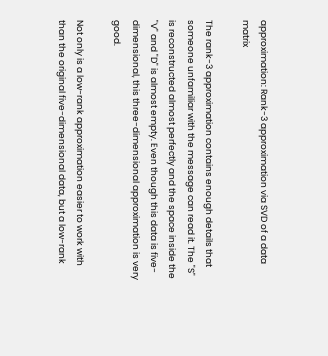approximation: Rank-3 approximation via SVD of a data matrix

The rank-3 approximation contains enough details that someone unfamiliar with the message can read it. The "S" is reconstructed almost perfectly and the space inside the "V" and "D" is almost empty. Even though this data is five-dimensional, this three-dimensional approximation is very good.

Not only is a low-rank approximation easier to work with than the original five-dimensional data, but a low-rank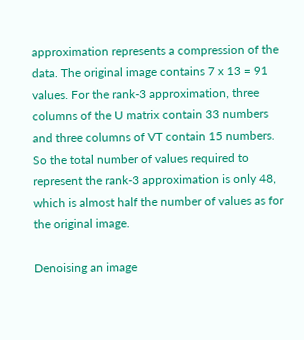approximation represents a compression of the data. The original image contains 7 x 13 = 91 values. For the rank-3 approximation, three columns of the U matrix contain 33 numbers and three columns of VT contain 15 numbers. So the total number of values required to represent the rank-3 approximation is only 48, which is almost half the number of values as for the original image.

Denoising an image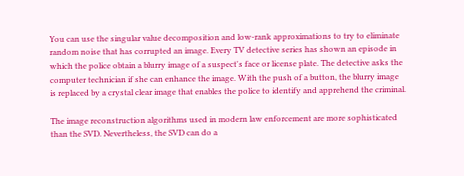You can use the singular value decomposition and low-rank approximations to try to eliminate random noise that has corrupted an image. Every TV detective series has shown an episode in which the police obtain a blurry image of a suspect's face or license plate. The detective asks the computer technician if she can enhance the image. With the push of a button, the blurry image is replaced by a crystal clear image that enables the police to identify and apprehend the criminal.

The image reconstruction algorithms used in modern law enforcement are more sophisticated than the SVD. Nevertheless, the SVD can do a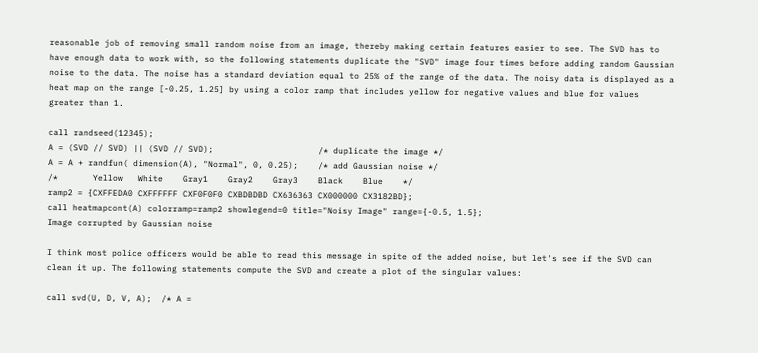reasonable job of removing small random noise from an image, thereby making certain features easier to see. The SVD has to have enough data to work with, so the following statements duplicate the "SVD" image four times before adding random Gaussian noise to the data. The noise has a standard deviation equal to 25% of the range of the data. The noisy data is displayed as a heat map on the range [-0.25, 1.25] by using a color ramp that includes yellow for negative values and blue for values greater than 1.

call randseed(12345);
A = (SVD // SVD) || (SVD // SVD);                     /* duplicate the image */
A = A + randfun( dimension(A), "Normal", 0, 0.25);    /* add Gaussian noise */
/*       Yellow   White    Gray1    Gray2    Gray3    Black    Blue    */
ramp2 = {CXFFEDA0 CXFFFFFF CXF0F0F0 CXBDBDBD CX636363 CX000000 CX3182BD};
call heatmapcont(A) colorramp=ramp2 showlegend=0 title="Noisy Image" range={-0.5, 1.5};
Image corrupted by Gaussian noise

I think most police officers would be able to read this message in spite of the added noise, but let's see if the SVD can clean it up. The following statements compute the SVD and create a plot of the singular values:

call svd(U, D, V, A);  /* A =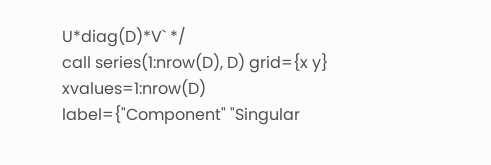U*diag(D)*V` */
call series(1:nrow(D), D) grid={x y} xvalues=1:nrow(D) label={"Component" "Singular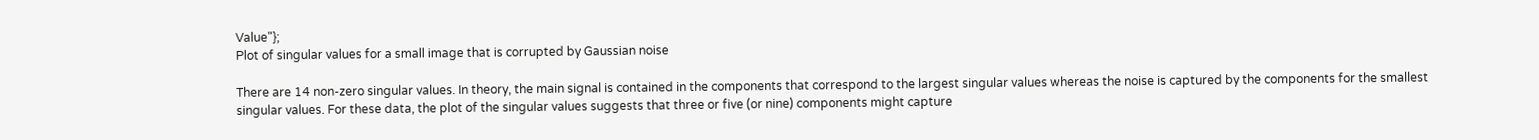Value"};
Plot of singular values for a small image that is corrupted by Gaussian noise

There are 14 non-zero singular values. In theory, the main signal is contained in the components that correspond to the largest singular values whereas the noise is captured by the components for the smallest singular values. For these data, the plot of the singular values suggests that three or five (or nine) components might capture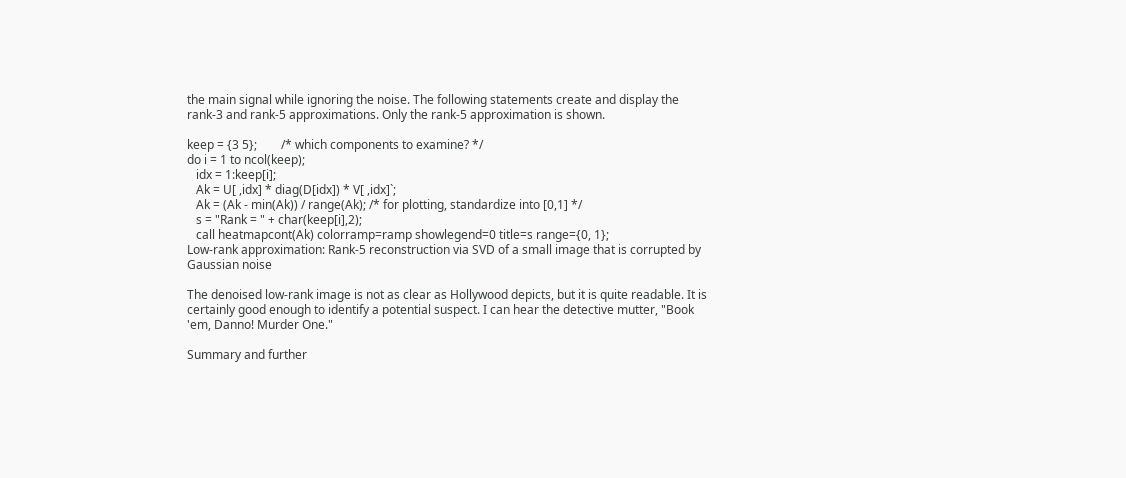the main signal while ignoring the noise. The following statements create and display the rank-3 and rank-5 approximations. Only the rank-5 approximation is shown.

keep = {3 5};        /* which components to examine? */
do i = 1 to ncol(keep);
   idx = 1:keep[i];
   Ak = U[ ,idx] * diag(D[idx]) * V[ ,idx]`;
   Ak = (Ak - min(Ak)) / range(Ak); /* for plotting, standardize into [0,1] */
   s = "Rank = " + char(keep[i],2);
   call heatmapcont(Ak) colorramp=ramp showlegend=0 title=s range={0, 1};
Low-rank approximation: Rank-5 reconstruction via SVD of a small image that is corrupted by Gaussian noise

The denoised low-rank image is not as clear as Hollywood depicts, but it is quite readable. It is certainly good enough to identify a potential suspect. I can hear the detective mutter, "Book 'em, Danno! Murder One."

Summary and further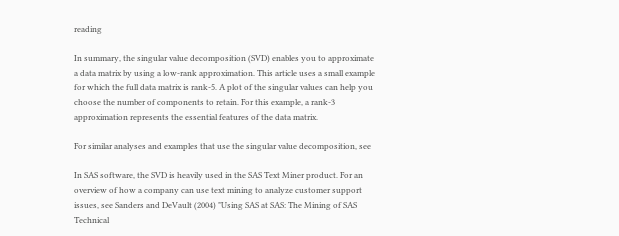reading

In summary, the singular value decomposition (SVD) enables you to approximate a data matrix by using a low-rank approximation. This article uses a small example for which the full data matrix is rank-5. A plot of the singular values can help you choose the number of components to retain. For this example, a rank-3 approximation represents the essential features of the data matrix.

For similar analyses and examples that use the singular value decomposition, see

In SAS software, the SVD is heavily used in the SAS Text Miner product. For an overview of how a company can use text mining to analyze customer support issues, see Sanders and DeVault (2004) "Using SAS at SAS: The Mining of SAS Technical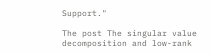Support."

The post The singular value decomposition and low-rank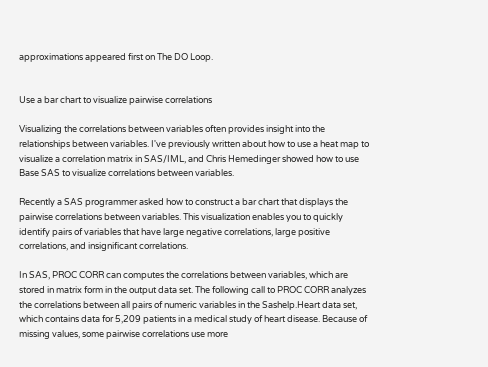approximations appeared first on The DO Loop.


Use a bar chart to visualize pairwise correlations

Visualizing the correlations between variables often provides insight into the relationships between variables. I've previously written about how to use a heat map to visualize a correlation matrix in SAS/IML, and Chris Hemedinger showed how to use Base SAS to visualize correlations between variables.

Recently a SAS programmer asked how to construct a bar chart that displays the pairwise correlations between variables. This visualization enables you to quickly identify pairs of variables that have large negative correlations, large positive correlations, and insignificant correlations.

In SAS, PROC CORR can computes the correlations between variables, which are stored in matrix form in the output data set. The following call to PROC CORR analyzes the correlations between all pairs of numeric variables in the Sashelp.Heart data set, which contains data for 5,209 patients in a medical study of heart disease. Because of missing values, some pairwise correlations use more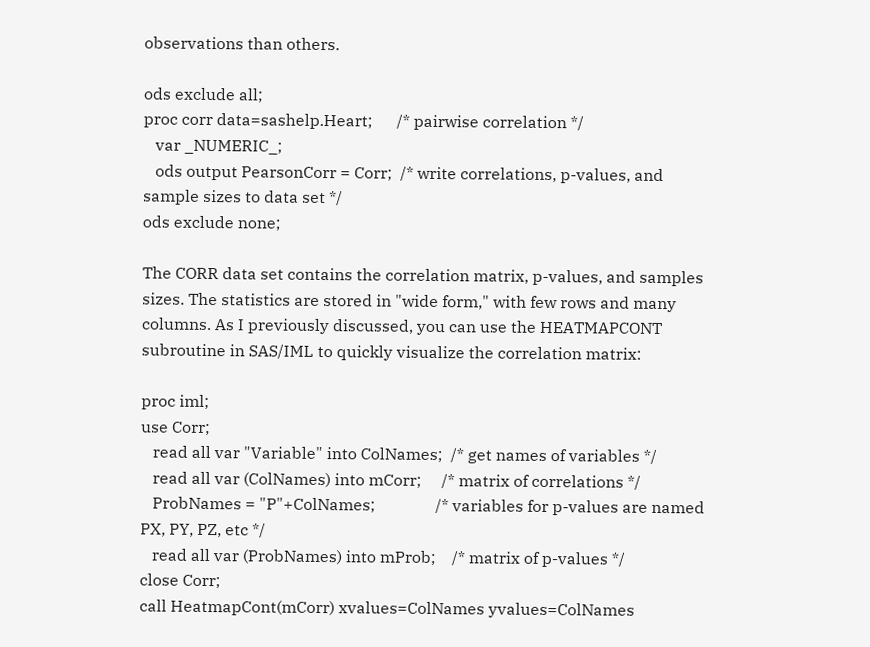observations than others.

ods exclude all;
proc corr data=sashelp.Heart;      /* pairwise correlation */
   var _NUMERIC_;
   ods output PearsonCorr = Corr;  /* write correlations, p-values, and sample sizes to data set */
ods exclude none;

The CORR data set contains the correlation matrix, p-values, and samples sizes. The statistics are stored in "wide form," with few rows and many columns. As I previously discussed, you can use the HEATMAPCONT subroutine in SAS/IML to quickly visualize the correlation matrix:

proc iml;
use Corr;
   read all var "Variable" into ColNames;  /* get names of variables */
   read all var (ColNames) into mCorr;     /* matrix of correlations */
   ProbNames = "P"+ColNames;               /* variables for p-values are named PX, PY, PZ, etc */
   read all var (ProbNames) into mProb;    /* matrix of p-values */
close Corr;
call HeatmapCont(mCorr) xvalues=ColNames yvalues=ColNames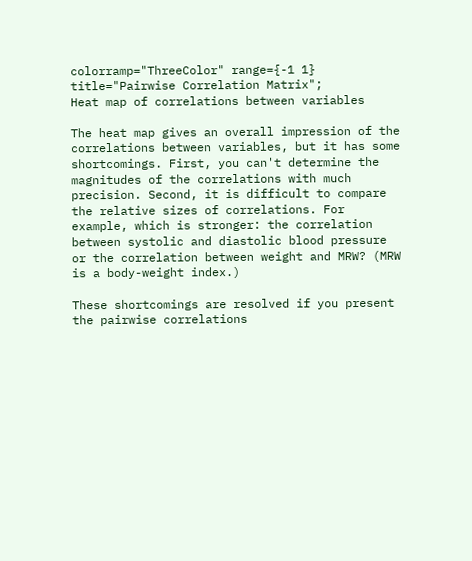colorramp="ThreeColor" range={-1 1} title="Pairwise Correlation Matrix";
Heat map of correlations between variables

The heat map gives an overall impression of the correlations between variables, but it has some shortcomings. First, you can't determine the magnitudes of the correlations with much precision. Second, it is difficult to compare the relative sizes of correlations. For example, which is stronger: the correlation between systolic and diastolic blood pressure or the correlation between weight and MRW? (MRW is a body-weight index.)

These shortcomings are resolved if you present the pairwise correlations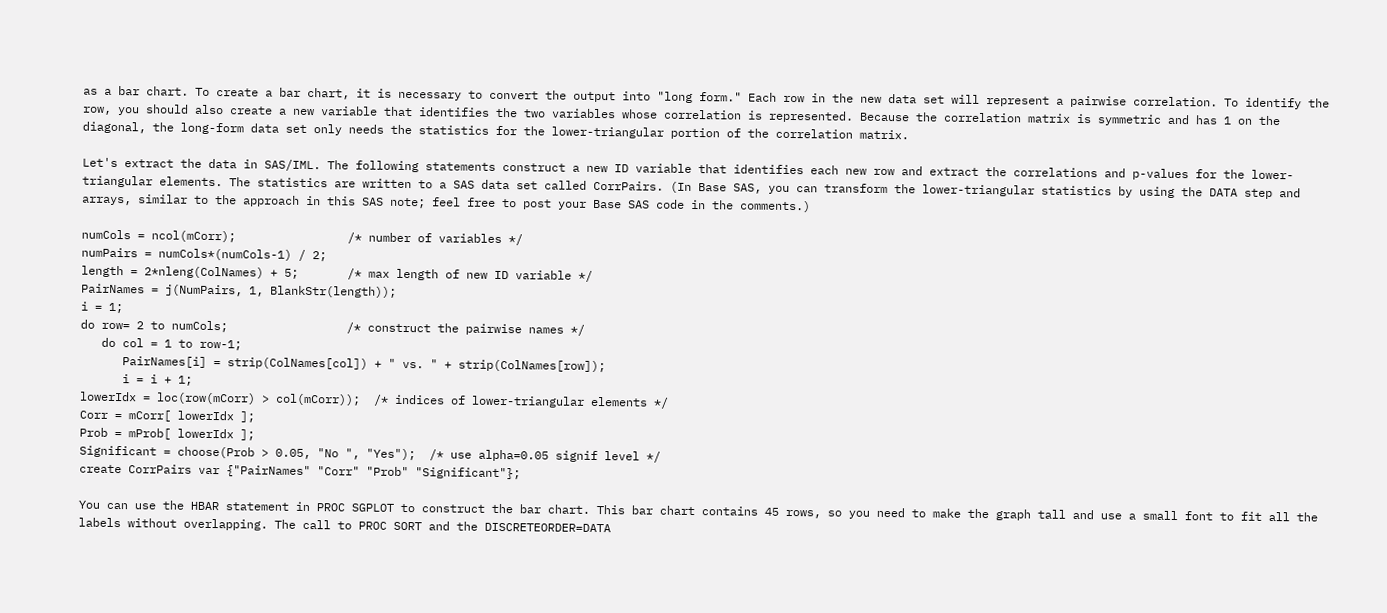as a bar chart. To create a bar chart, it is necessary to convert the output into "long form." Each row in the new data set will represent a pairwise correlation. To identify the row, you should also create a new variable that identifies the two variables whose correlation is represented. Because the correlation matrix is symmetric and has 1 on the diagonal, the long-form data set only needs the statistics for the lower-triangular portion of the correlation matrix.

Let's extract the data in SAS/IML. The following statements construct a new ID variable that identifies each new row and extract the correlations and p-values for the lower-triangular elements. The statistics are written to a SAS data set called CorrPairs. (In Base SAS, you can transform the lower-triangular statistics by using the DATA step and arrays, similar to the approach in this SAS note; feel free to post your Base SAS code in the comments.)

numCols = ncol(mCorr);                /* number of variables */
numPairs = numCols*(numCols-1) / 2;
length = 2*nleng(ColNames) + 5;       /* max length of new ID variable */
PairNames = j(NumPairs, 1, BlankStr(length));
i = 1;
do row= 2 to numCols;                 /* construct the pairwise names */
   do col = 1 to row-1;
      PairNames[i] = strip(ColNames[col]) + " vs. " + strip(ColNames[row]);
      i = i + 1;
lowerIdx = loc(row(mCorr) > col(mCorr));  /* indices of lower-triangular elements */
Corr = mCorr[ lowerIdx ];
Prob = mProb[ lowerIdx ];
Significant = choose(Prob > 0.05, "No ", "Yes");  /* use alpha=0.05 signif level */
create CorrPairs var {"PairNames" "Corr" "Prob" "Significant"};

You can use the HBAR statement in PROC SGPLOT to construct the bar chart. This bar chart contains 45 rows, so you need to make the graph tall and use a small font to fit all the labels without overlapping. The call to PROC SORT and the DISCRETEORDER=DATA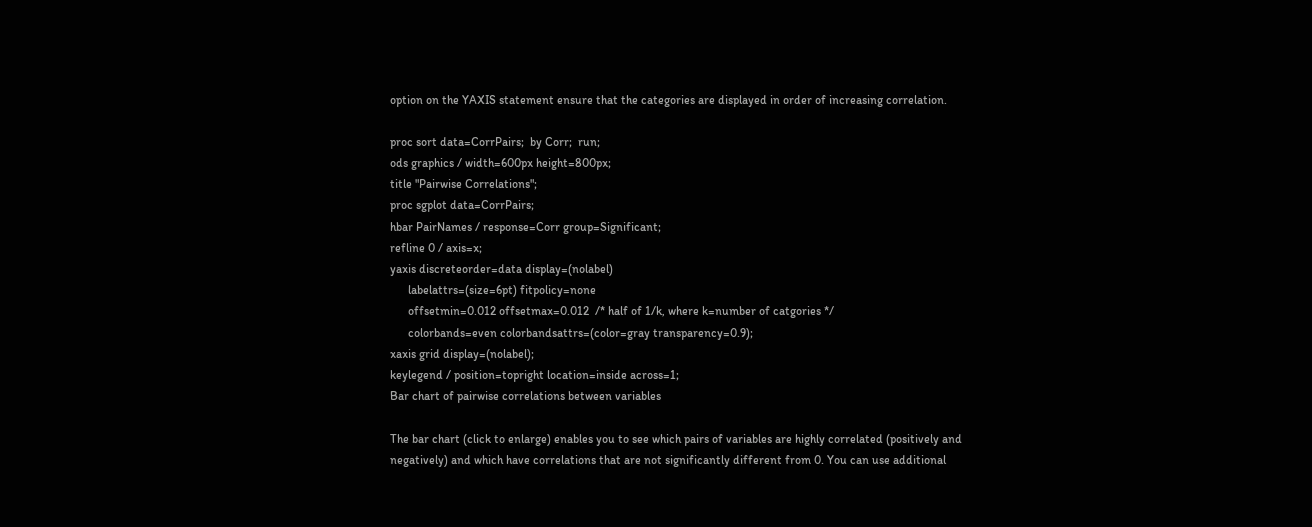option on the YAXIS statement ensure that the categories are displayed in order of increasing correlation.

proc sort data=CorrPairs;  by Corr;  run;
ods graphics / width=600px height=800px;
title "Pairwise Correlations";
proc sgplot data=CorrPairs;
hbar PairNames / response=Corr group=Significant;
refline 0 / axis=x;
yaxis discreteorder=data display=(nolabel)
      labelattrs=(size=6pt) fitpolicy=none
      offsetmin=0.012 offsetmax=0.012  /* half of 1/k, where k=number of catgories */
      colorbands=even colorbandsattrs=(color=gray transparency=0.9);
xaxis grid display=(nolabel);
keylegend / position=topright location=inside across=1;
Bar chart of pairwise correlations between variables

The bar chart (click to enlarge) enables you to see which pairs of variables are highly correlated (positively and negatively) and which have correlations that are not significantly different from 0. You can use additional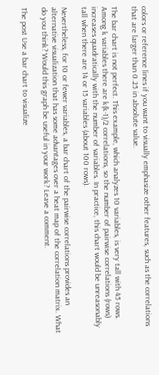colors or reference lines if you want to visually emphasize other features, such as the correlations that are larger than 0.25 in absolute value.

The bar chart is not perfect. This example, which analyzes 10 variables, is very tall with 45 rows. Among k variables there are k(k-1)/2 correlations, so the number of pairwise correlations (rows) increases quadratically with the number of variables. In practice, this chart would be unreasonably tall when there are 14 or 15 variables (about 100 rows).

Nevertheless, for 10 or fewer variables, a bar chart of the pairwise correlations provides an alternative visualization that has some advantages over a heat map of the correlation matrix. What do you think? Would this graph be useful in your work? Leave a comment.

The post Use a bar chart to visualize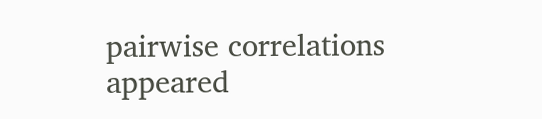pairwise correlations appeared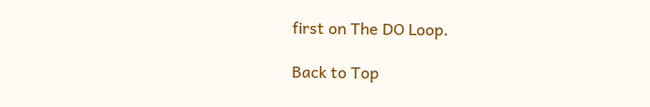first on The DO Loop.

Back to Top